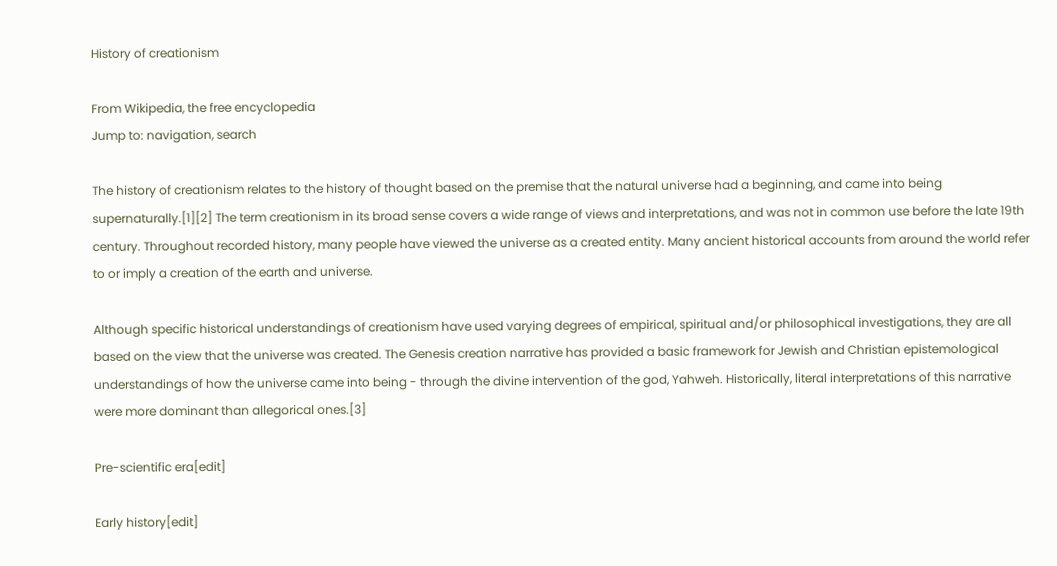History of creationism

From Wikipedia, the free encyclopedia
Jump to: navigation, search

The history of creationism relates to the history of thought based on the premise that the natural universe had a beginning, and came into being supernaturally.[1][2] The term creationism in its broad sense covers a wide range of views and interpretations, and was not in common use before the late 19th century. Throughout recorded history, many people have viewed the universe as a created entity. Many ancient historical accounts from around the world refer to or imply a creation of the earth and universe.

Although specific historical understandings of creationism have used varying degrees of empirical, spiritual and/or philosophical investigations, they are all based on the view that the universe was created. The Genesis creation narrative has provided a basic framework for Jewish and Christian epistemological understandings of how the universe came into being - through the divine intervention of the god, Yahweh. Historically, literal interpretations of this narrative were more dominant than allegorical ones.[3]

Pre-scientific era[edit]

Early history[edit]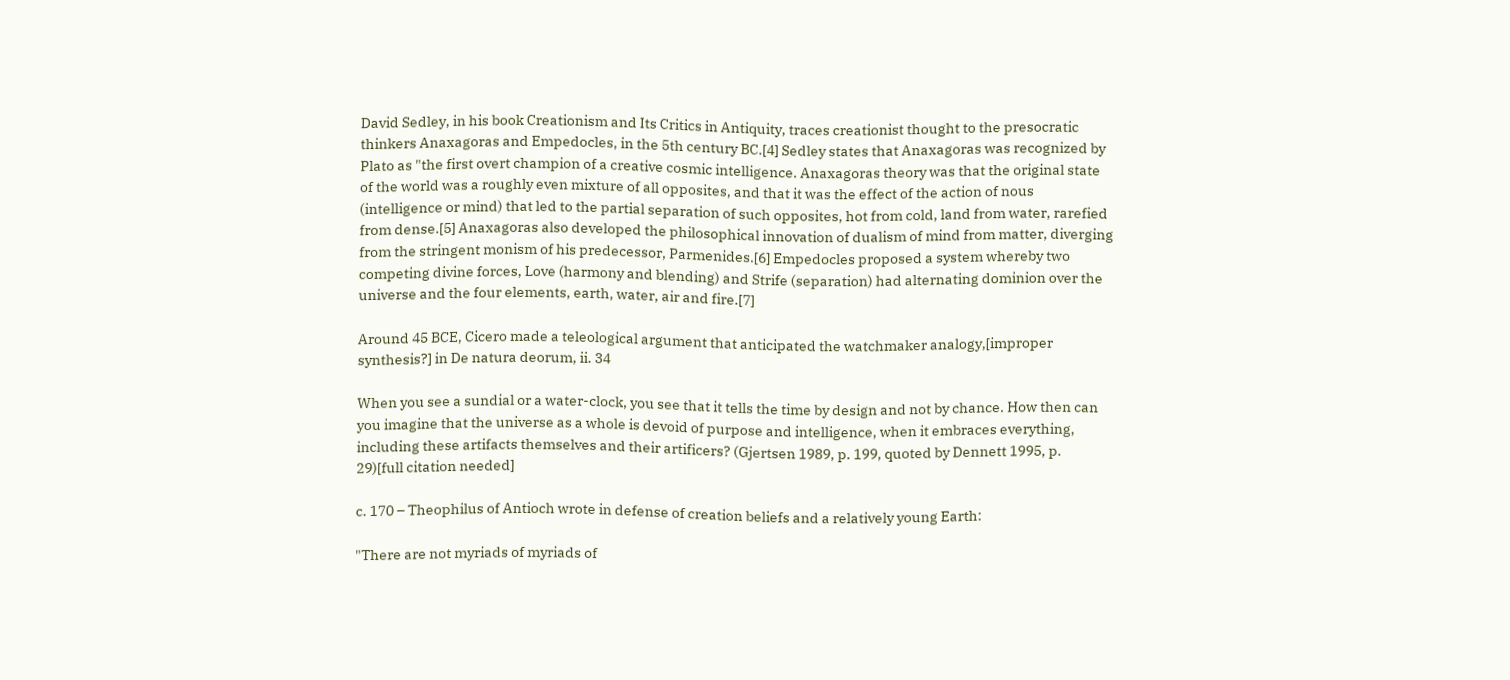David Sedley, in his book Creationism and Its Critics in Antiquity, traces creationist thought to the presocratic thinkers Anaxagoras and Empedocles, in the 5th century BC.[4] Sedley states that Anaxagoras was recognized by Plato as "the first overt champion of a creative cosmic intelligence. Anaxagoras theory was that the original state of the world was a roughly even mixture of all opposites, and that it was the effect of the action of nous (intelligence or mind) that led to the partial separation of such opposites, hot from cold, land from water, rarefied from dense.[5] Anaxagoras also developed the philosophical innovation of dualism of mind from matter, diverging from the stringent monism of his predecessor, Parmenides.[6] Empedocles proposed a system whereby two competing divine forces, Love (harmony and blending) and Strife (separation) had alternating dominion over the universe and the four elements, earth, water, air and fire.[7]

Around 45 BCE, Cicero made a teleological argument that anticipated the watchmaker analogy,[improper synthesis?] in De natura deorum, ii. 34

When you see a sundial or a water-clock, you see that it tells the time by design and not by chance. How then can you imagine that the universe as a whole is devoid of purpose and intelligence, when it embraces everything, including these artifacts themselves and their artificers? (Gjertsen 1989, p. 199, quoted by Dennett 1995, p. 29)[full citation needed]

c. 170 – Theophilus of Antioch wrote in defense of creation beliefs and a relatively young Earth:

"There are not myriads of myriads of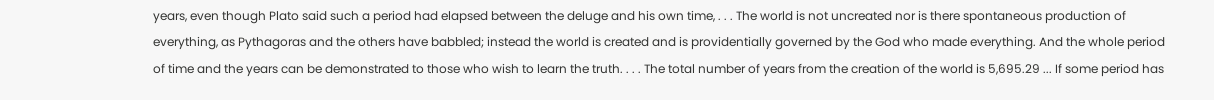years, even though Plato said such a period had elapsed between the deluge and his own time, . . . The world is not uncreated nor is there spontaneous production of everything, as Pythagoras and the others have babbled; instead the world is created and is providentially governed by the God who made everything. And the whole period of time and the years can be demonstrated to those who wish to learn the truth. . . . The total number of years from the creation of the world is 5,695.29 ... If some period has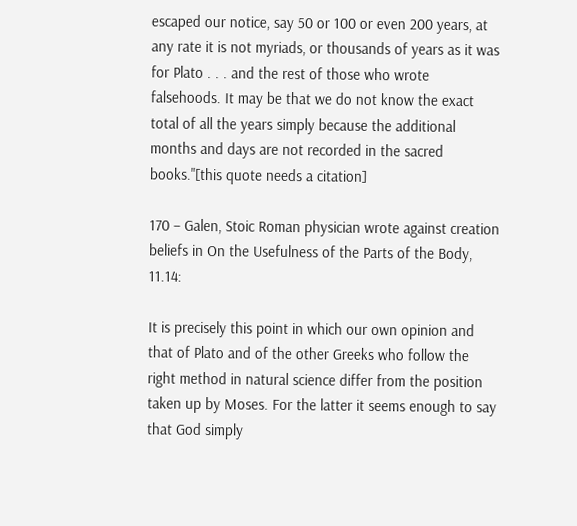escaped our notice, say 50 or 100 or even 200 years, at any rate it is not myriads, or thousands of years as it was for Plato . . . and the rest of those who wrote falsehoods. It may be that we do not know the exact total of all the years simply because the additional months and days are not recorded in the sacred books."[this quote needs a citation]

170 – Galen, Stoic Roman physician wrote against creation beliefs in On the Usefulness of the Parts of the Body, 11.14:

It is precisely this point in which our own opinion and that of Plato and of the other Greeks who follow the right method in natural science differ from the position taken up by Moses. For the latter it seems enough to say that God simply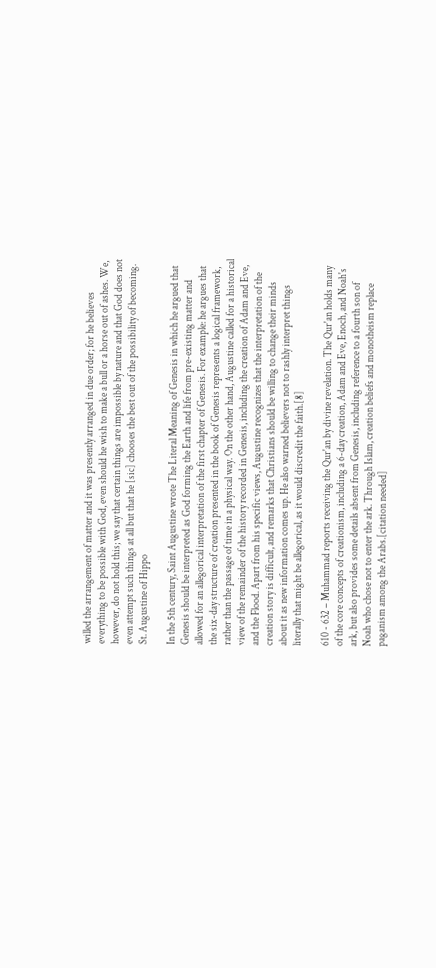willed the arrangement of matter and it was presently arranged in due order; for he believes everything to be possible with God, even should he wish to make a bull or a horse out of ashes. We, however, do not hold this; we say that certain things are impossible by nature and that God does not even attempt such things at all but that he [sic] chooses the best out of the possibility of becoming.
St. Augustine of Hippo

In the 5th century, Saint Augustine wrote The Literal Meaning of Genesis in which he argued that Genesis should be interpreted as God forming the Earth and life from pre-existing matter and allowed for an allegorical interpretation of the first chapter of Genesis. For example: he argues that the six-day structure of creation presented in the book of Genesis represents a logical framework, rather than the passage of time in a physical way. On the other hand, Augustine called for a historical view of the remainder of the history recorded in Genesis, including the creation of Adam and Eve, and the Flood. Apart from his specific views, Augustine recognizes that the interpretation of the creation story is difficult, and remarks that Christians should be willing to change their minds about it as new information comes up. He also warned believers not to rashly interpret things literally that might be allegorical, as it would discredit the faith.[8]

610 - 632 – Muhammad reports receiving the Qur'an by divine revelation. The Qur'an holds many of the core concepts of creationism, including a 6-day creation, Adam and Eve, Enoch, and Noah's ark, but also provides some details absent from Genesis, including reference to a fourth son of Noah who chose not to enter the ark. Through Islam, creation beliefs and monotheism replace paganism among the Arabs.[citation needed]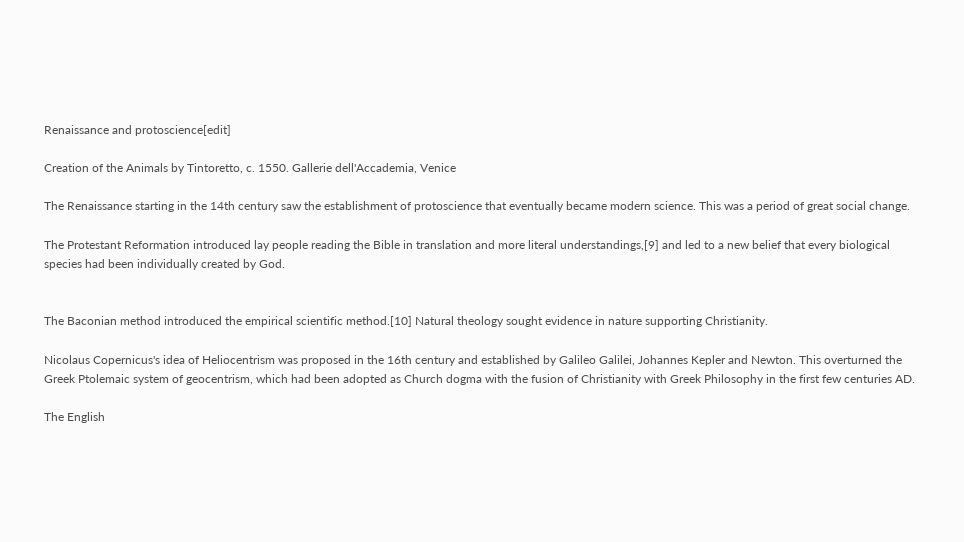Renaissance and protoscience[edit]

Creation of the Animals by Tintoretto, c. 1550. Gallerie dell'Accademia, Venice

The Renaissance starting in the 14th century saw the establishment of protoscience that eventually became modern science. This was a period of great social change.

The Protestant Reformation introduced lay people reading the Bible in translation and more literal understandings,[9] and led to a new belief that every biological species had been individually created by God.


The Baconian method introduced the empirical scientific method.[10] Natural theology sought evidence in nature supporting Christianity.

Nicolaus Copernicus's idea of Heliocentrism was proposed in the 16th century and established by Galileo Galilei, Johannes Kepler and Newton. This overturned the Greek Ptolemaic system of geocentrism, which had been adopted as Church dogma with the fusion of Christianity with Greek Philosophy in the first few centuries AD.

The English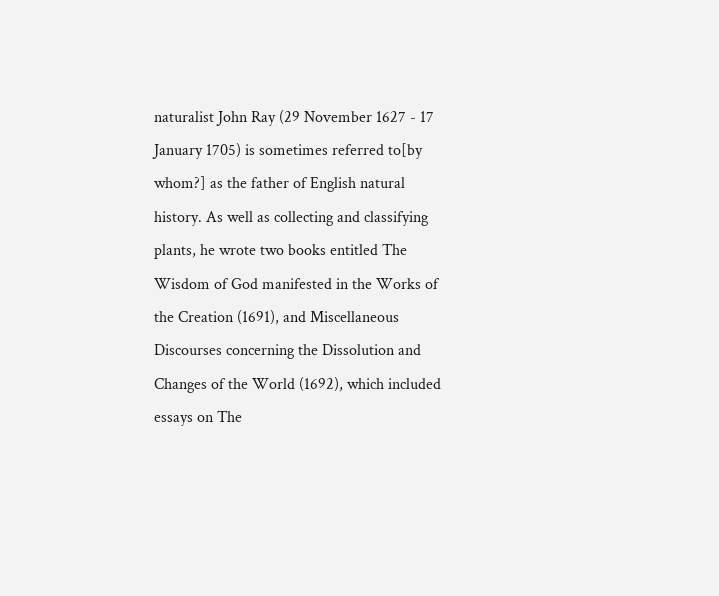naturalist John Ray (29 November 1627 - 17 January 1705) is sometimes referred to[by whom?] as the father of English natural history. As well as collecting and classifying plants, he wrote two books entitled The Wisdom of God manifested in the Works of the Creation (1691), and Miscellaneous Discourses concerning the Dissolution and Changes of the World (1692), which included essays on The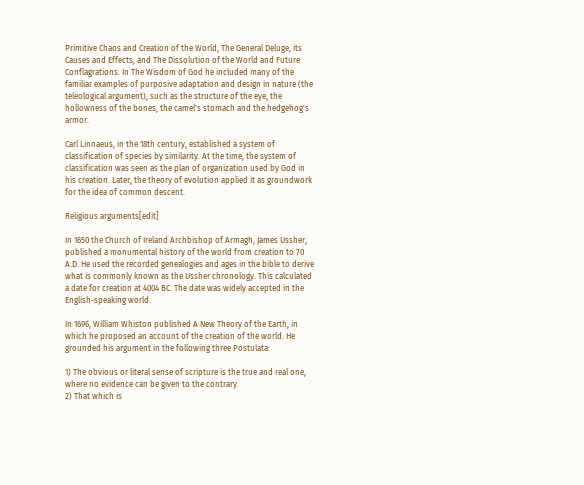Primitive Chaos and Creation of the World, The General Deluge, its Causes and Effects, and The Dissolution of the World and Future Conflagrations. In The Wisdom of God he included many of the familiar examples of purposive adaptation and design in nature (the teleological argument), such as the structure of the eye, the hollowness of the bones, the camel's stomach and the hedgehog's armor.

Carl Linnaeus, in the 18th century, established a system of classification of species by similarity. At the time, the system of classification was seen as the plan of organization used by God in his creation. Later, the theory of evolution applied it as groundwork for the idea of common descent.

Religious arguments[edit]

In 1650 the Church of Ireland Archbishop of Armagh, James Ussher, published a monumental history of the world from creation to 70 A.D. He used the recorded genealogies and ages in the bible to derive what is commonly known as the Ussher chronology. This calculated a date for creation at 4004 BC. The date was widely accepted in the English-speaking world.

In 1696, William Whiston published A New Theory of the Earth, in which he proposed an account of the creation of the world. He grounded his argument in the following three Postulata:

1) The obvious or literal sense of scripture is the true and real one, where no evidence can be given to the contrary.
2) That which is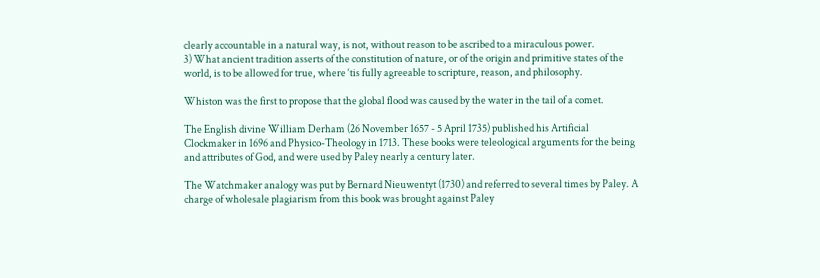clearly accountable in a natural way, is not, without reason to be ascribed to a miraculous power.
3) What ancient tradition asserts of the constitution of nature, or of the origin and primitive states of the world, is to be allowed for true, where ‘tis fully agreeable to scripture, reason, and philosophy.

Whiston was the first to propose that the global flood was caused by the water in the tail of a comet.

The English divine William Derham (26 November 1657 - 5 April 1735) published his Artificial Clockmaker in 1696 and Physico-Theology in 1713. These books were teleological arguments for the being and attributes of God, and were used by Paley nearly a century later.

The Watchmaker analogy was put by Bernard Nieuwentyt (1730) and referred to several times by Paley. A charge of wholesale plagiarism from this book was brought against Paley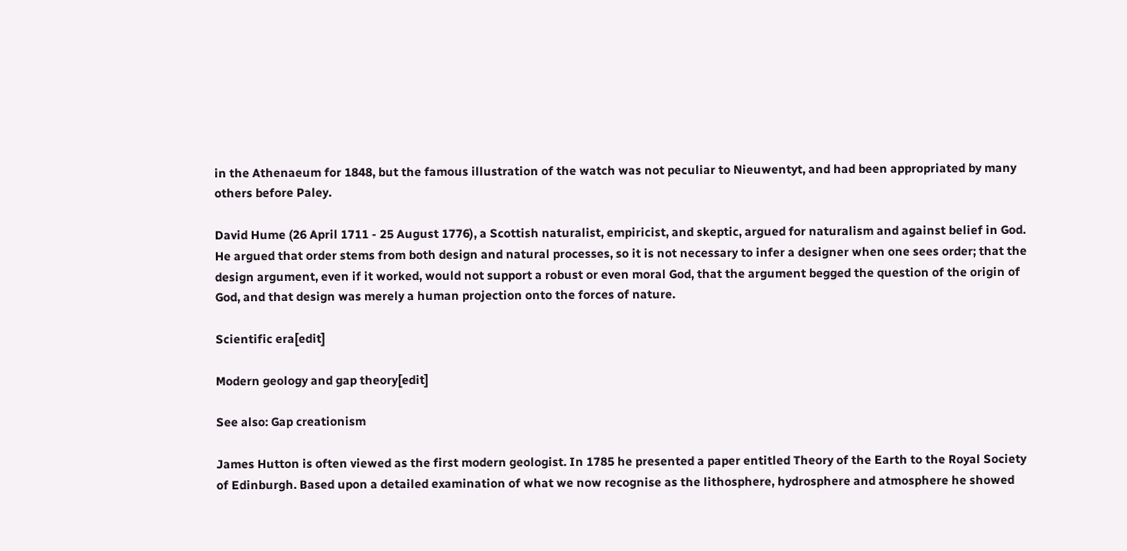in the Athenaeum for 1848, but the famous illustration of the watch was not peculiar to Nieuwentyt, and had been appropriated by many others before Paley.

David Hume (26 April 1711 - 25 August 1776), a Scottish naturalist, empiricist, and skeptic, argued for naturalism and against belief in God. He argued that order stems from both design and natural processes, so it is not necessary to infer a designer when one sees order; that the design argument, even if it worked, would not support a robust or even moral God, that the argument begged the question of the origin of God, and that design was merely a human projection onto the forces of nature.

Scientific era[edit]

Modern geology and gap theory[edit]

See also: Gap creationism

James Hutton is often viewed as the first modern geologist. In 1785 he presented a paper entitled Theory of the Earth to the Royal Society of Edinburgh. Based upon a detailed examination of what we now recognise as the lithosphere, hydrosphere and atmosphere he showed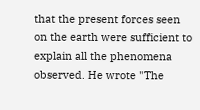that the present forces seen on the earth were sufficient to explain all the phenomena observed. He wrote "The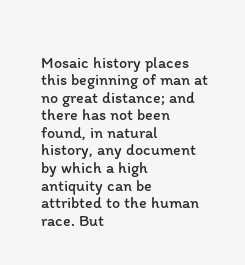Mosaic history places this beginning of man at no great distance; and there has not been found, in natural history, any document by which a high antiquity can be attribted to the human race. But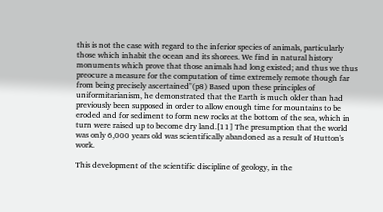this is not the case with regard to the inferior species of animals, particularly those which inhabit the ocean and its shorees. We find in natural history monuments which prove that those animals had long existed; and thus we thus preocure a measure for the computation of time extremely remote though far from being precisely ascertained"(p8) Based upon these principles of uniformitarianism, he demonstrated that the Earth is much older than had previously been supposed in order to allow enough time for mountains to be eroded and for sediment to form new rocks at the bottom of the sea, which in turn were raised up to become dry land.[11] The presumption that the world was only 6,000 years old was scientifically abandoned as a result of Hutton's work.

This development of the scientific discipline of geology, in the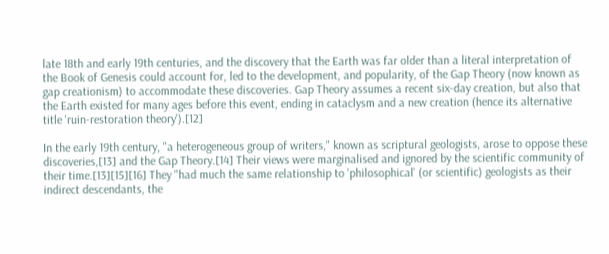late 18th and early 19th centuries, and the discovery that the Earth was far older than a literal interpretation of the Book of Genesis could account for, led to the development, and popularity, of the Gap Theory (now known as gap creationism) to accommodate these discoveries. Gap Theory assumes a recent six-day creation, but also that the Earth existed for many ages before this event, ending in cataclysm and a new creation (hence its alternative title 'ruin-restoration theory').[12]

In the early 19th century, "a heterogeneous group of writers," known as scriptural geologists, arose to oppose these discoveries,[13] and the Gap Theory.[14] Their views were marginalised and ignored by the scientific community of their time.[13][15][16] They "had much the same relationship to 'philosophical' (or scientific) geologists as their indirect descendants, the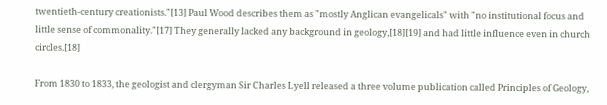twentieth-century creationists."[13] Paul Wood describes them as "mostly Anglican evangelicals" with "no institutional focus and little sense of commonality."[17] They generally lacked any background in geology,[18][19] and had little influence even in church circles.[18]

From 1830 to 1833, the geologist and clergyman Sir Charles Lyell released a three volume publication called Principles of Geology,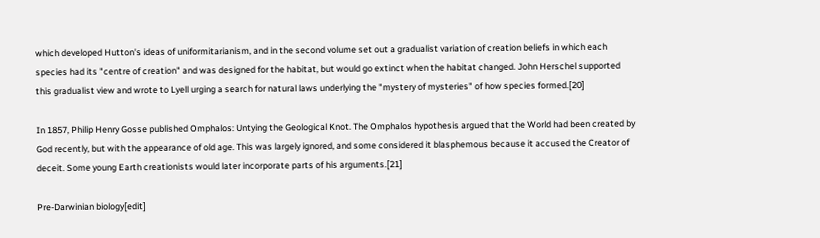which developed Hutton's ideas of uniformitarianism, and in the second volume set out a gradualist variation of creation beliefs in which each species had its "centre of creation" and was designed for the habitat, but would go extinct when the habitat changed. John Herschel supported this gradualist view and wrote to Lyell urging a search for natural laws underlying the "mystery of mysteries" of how species formed.[20]

In 1857, Philip Henry Gosse published Omphalos: Untying the Geological Knot. The Omphalos hypothesis argued that the World had been created by God recently, but with the appearance of old age. This was largely ignored, and some considered it blasphemous because it accused the Creator of deceit. Some young Earth creationists would later incorporate parts of his arguments.[21]

Pre-Darwinian biology[edit]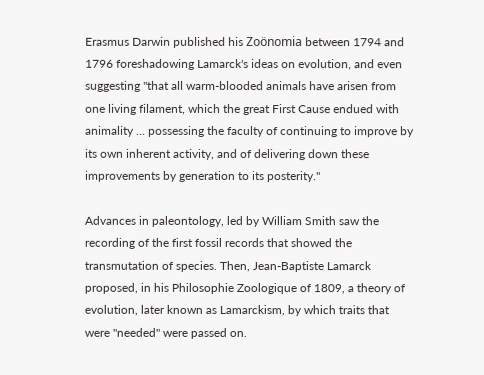Erasmus Darwin published his Zoönomia between 1794 and 1796 foreshadowing Lamarck's ideas on evolution, and even suggesting "that all warm-blooded animals have arisen from one living filament, which the great First Cause endued with animality ... possessing the faculty of continuing to improve by its own inherent activity, and of delivering down these improvements by generation to its posterity."

Advances in paleontology, led by William Smith saw the recording of the first fossil records that showed the transmutation of species. Then, Jean-Baptiste Lamarck proposed, in his Philosophie Zoologique of 1809, a theory of evolution, later known as Lamarckism, by which traits that were "needed" were passed on.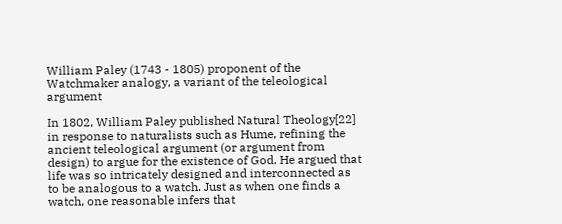William Paley (1743 - 1805) proponent of the Watchmaker analogy, a variant of the teleological argument

In 1802, William Paley published Natural Theology[22] in response to naturalists such as Hume, refining the ancient teleological argument (or argument from design) to argue for the existence of God. He argued that life was so intricately designed and interconnected as to be analogous to a watch. Just as when one finds a watch, one reasonable infers that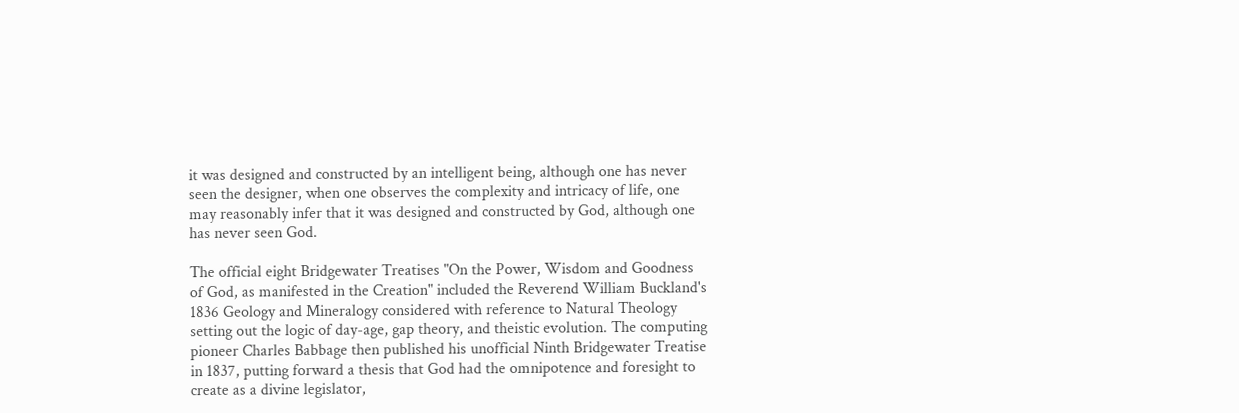it was designed and constructed by an intelligent being, although one has never seen the designer, when one observes the complexity and intricacy of life, one may reasonably infer that it was designed and constructed by God, although one has never seen God.

The official eight Bridgewater Treatises "On the Power, Wisdom and Goodness of God, as manifested in the Creation" included the Reverend William Buckland's 1836 Geology and Mineralogy considered with reference to Natural Theology setting out the logic of day-age, gap theory, and theistic evolution. The computing pioneer Charles Babbage then published his unofficial Ninth Bridgewater Treatise in 1837, putting forward a thesis that God had the omnipotence and foresight to create as a divine legislator,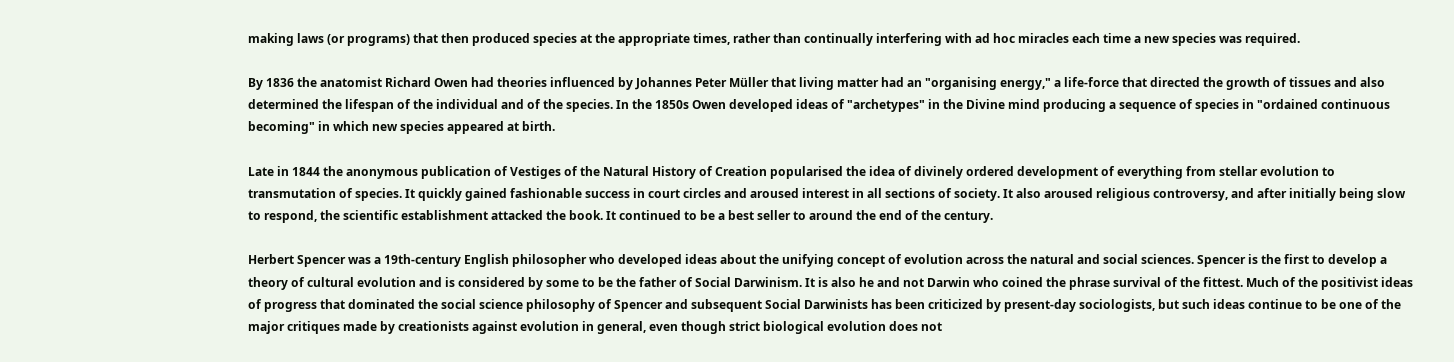making laws (or programs) that then produced species at the appropriate times, rather than continually interfering with ad hoc miracles each time a new species was required.

By 1836 the anatomist Richard Owen had theories influenced by Johannes Peter Müller that living matter had an "organising energy," a life-force that directed the growth of tissues and also determined the lifespan of the individual and of the species. In the 1850s Owen developed ideas of "archetypes" in the Divine mind producing a sequence of species in "ordained continuous becoming" in which new species appeared at birth.

Late in 1844 the anonymous publication of Vestiges of the Natural History of Creation popularised the idea of divinely ordered development of everything from stellar evolution to transmutation of species. It quickly gained fashionable success in court circles and aroused interest in all sections of society. It also aroused religious controversy, and after initially being slow to respond, the scientific establishment attacked the book. It continued to be a best seller to around the end of the century.

Herbert Spencer was a 19th-century English philosopher who developed ideas about the unifying concept of evolution across the natural and social sciences. Spencer is the first to develop a theory of cultural evolution and is considered by some to be the father of Social Darwinism. It is also he and not Darwin who coined the phrase survival of the fittest. Much of the positivist ideas of progress that dominated the social science philosophy of Spencer and subsequent Social Darwinists has been criticized by present-day sociologists, but such ideas continue to be one of the major critiques made by creationists against evolution in general, even though strict biological evolution does not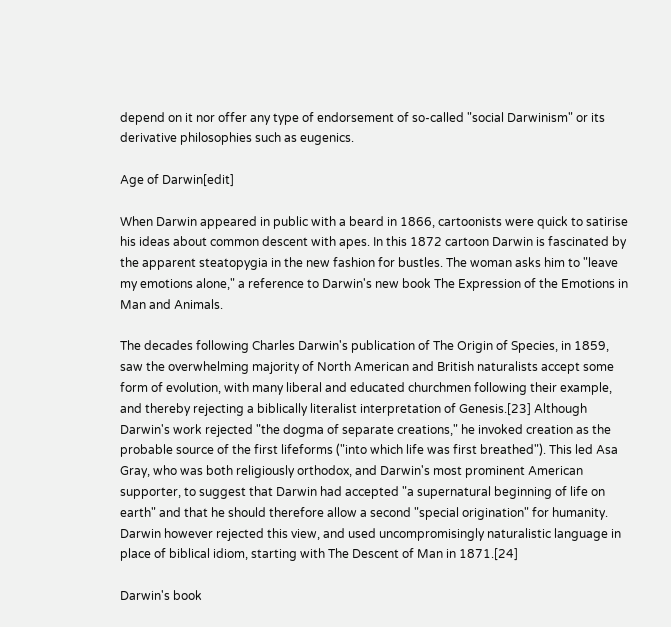depend on it nor offer any type of endorsement of so-called "social Darwinism" or its derivative philosophies such as eugenics.

Age of Darwin[edit]

When Darwin appeared in public with a beard in 1866, cartoonists were quick to satirise his ideas about common descent with apes. In this 1872 cartoon Darwin is fascinated by the apparent steatopygia in the new fashion for bustles. The woman asks him to "leave my emotions alone," a reference to Darwin's new book The Expression of the Emotions in Man and Animals.

The decades following Charles Darwin's publication of The Origin of Species, in 1859, saw the overwhelming majority of North American and British naturalists accept some form of evolution, with many liberal and educated churchmen following their example, and thereby rejecting a biblically literalist interpretation of Genesis.[23] Although Darwin's work rejected "the dogma of separate creations," he invoked creation as the probable source of the first lifeforms ("into which life was first breathed"). This led Asa Gray, who was both religiously orthodox, and Darwin's most prominent American supporter, to suggest that Darwin had accepted "a supernatural beginning of life on earth" and that he should therefore allow a second "special origination" for humanity. Darwin however rejected this view, and used uncompromisingly naturalistic language in place of biblical idiom, starting with The Descent of Man in 1871.[24]

Darwin's book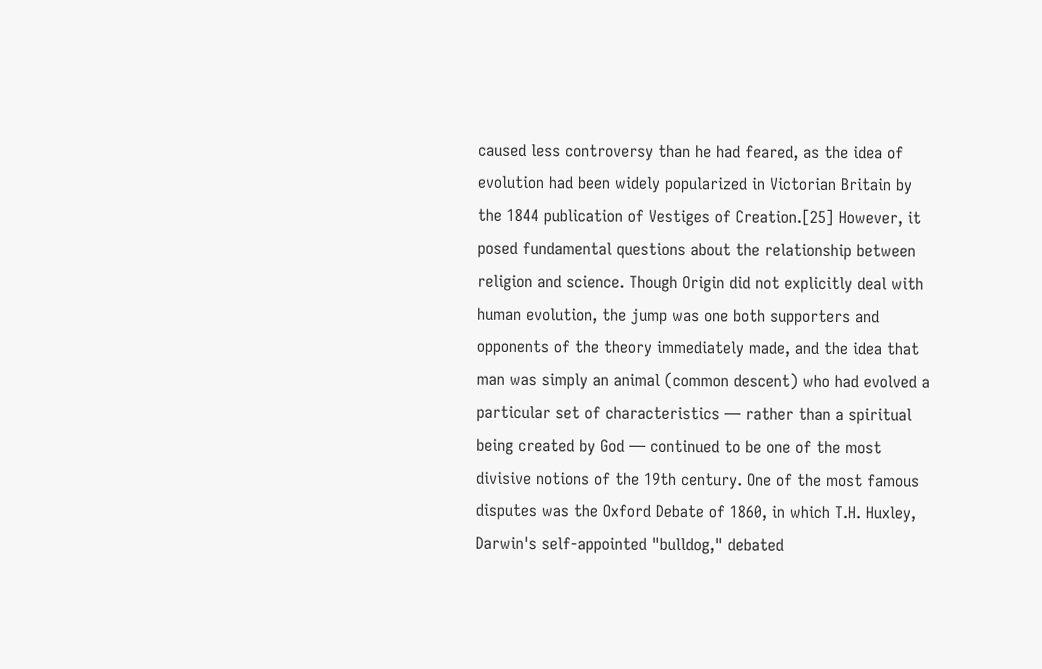caused less controversy than he had feared, as the idea of evolution had been widely popularized in Victorian Britain by the 1844 publication of Vestiges of Creation.[25] However, it posed fundamental questions about the relationship between religion and science. Though Origin did not explicitly deal with human evolution, the jump was one both supporters and opponents of the theory immediately made, and the idea that man was simply an animal (common descent) who had evolved a particular set of characteristics — rather than a spiritual being created by God — continued to be one of the most divisive notions of the 19th century. One of the most famous disputes was the Oxford Debate of 1860, in which T.H. Huxley, Darwin's self-appointed "bulldog," debated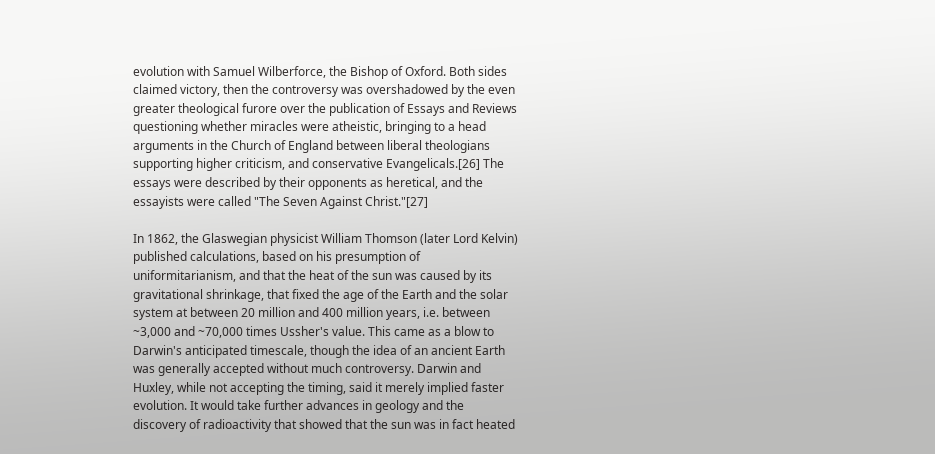evolution with Samuel Wilberforce, the Bishop of Oxford. Both sides claimed victory, then the controversy was overshadowed by the even greater theological furore over the publication of Essays and Reviews questioning whether miracles were atheistic, bringing to a head arguments in the Church of England between liberal theologians supporting higher criticism, and conservative Evangelicals.[26] The essays were described by their opponents as heretical, and the essayists were called "The Seven Against Christ."[27]

In 1862, the Glaswegian physicist William Thomson (later Lord Kelvin) published calculations, based on his presumption of uniformitarianism, and that the heat of the sun was caused by its gravitational shrinkage, that fixed the age of the Earth and the solar system at between 20 million and 400 million years, i.e. between ~3,000 and ~70,000 times Ussher's value. This came as a blow to Darwin's anticipated timescale, though the idea of an ancient Earth was generally accepted without much controversy. Darwin and Huxley, while not accepting the timing, said it merely implied faster evolution. It would take further advances in geology and the discovery of radioactivity that showed that the sun was in fact heated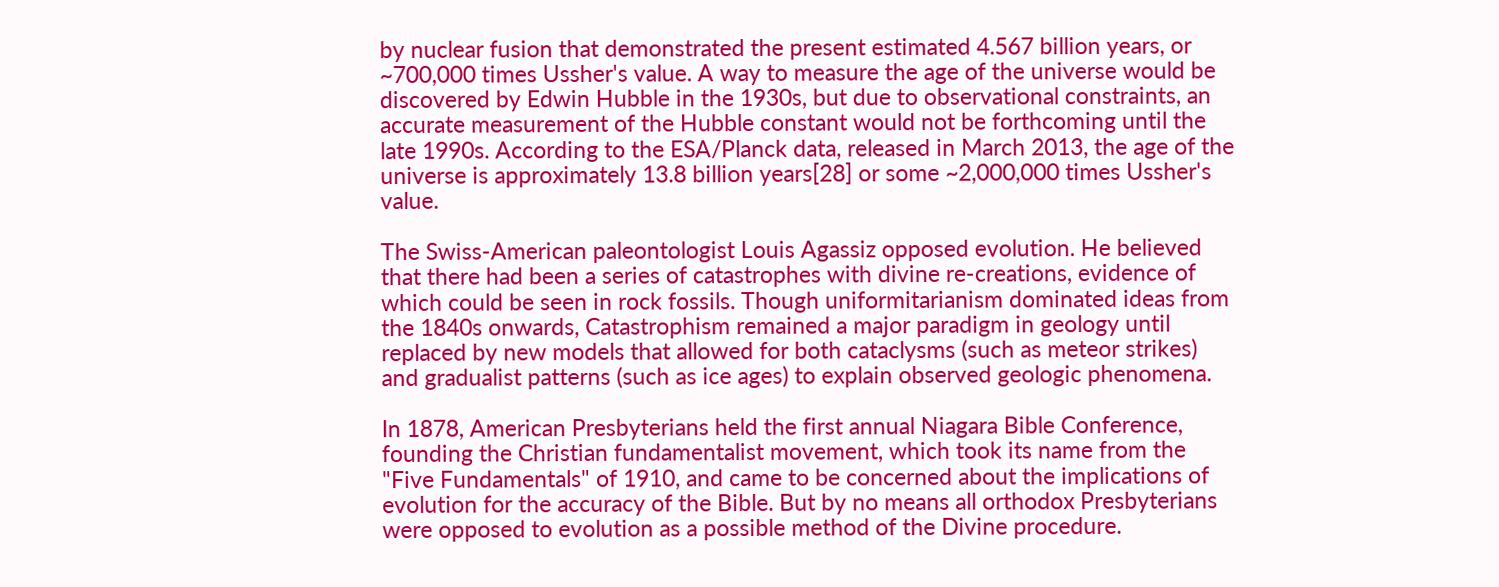by nuclear fusion that demonstrated the present estimated 4.567 billion years, or ~700,000 times Ussher's value. A way to measure the age of the universe would be discovered by Edwin Hubble in the 1930s, but due to observational constraints, an accurate measurement of the Hubble constant would not be forthcoming until the late 1990s. According to the ESA/Planck data, released in March 2013, the age of the universe is approximately 13.8 billion years[28] or some ~2,000,000 times Ussher's value.

The Swiss-American paleontologist Louis Agassiz opposed evolution. He believed that there had been a series of catastrophes with divine re-creations, evidence of which could be seen in rock fossils. Though uniformitarianism dominated ideas from the 1840s onwards, Catastrophism remained a major paradigm in geology until replaced by new models that allowed for both cataclysms (such as meteor strikes) and gradualist patterns (such as ice ages) to explain observed geologic phenomena.

In 1878, American Presbyterians held the first annual Niagara Bible Conference, founding the Christian fundamentalist movement, which took its name from the "Five Fundamentals" of 1910, and came to be concerned about the implications of evolution for the accuracy of the Bible. But by no means all orthodox Presbyterians were opposed to evolution as a possible method of the Divine procedure.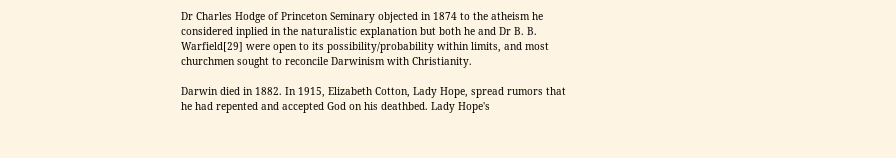Dr Charles Hodge of Princeton Seminary objected in 1874 to the atheism he considered inplied in the naturalistic explanation but both he and Dr B. B. Warfield[29] were open to its possibility/probability within limits, and most churchmen sought to reconcile Darwinism with Christianity.

Darwin died in 1882. In 1915, Elizabeth Cotton, Lady Hope, spread rumors that he had repented and accepted God on his deathbed. Lady Hope's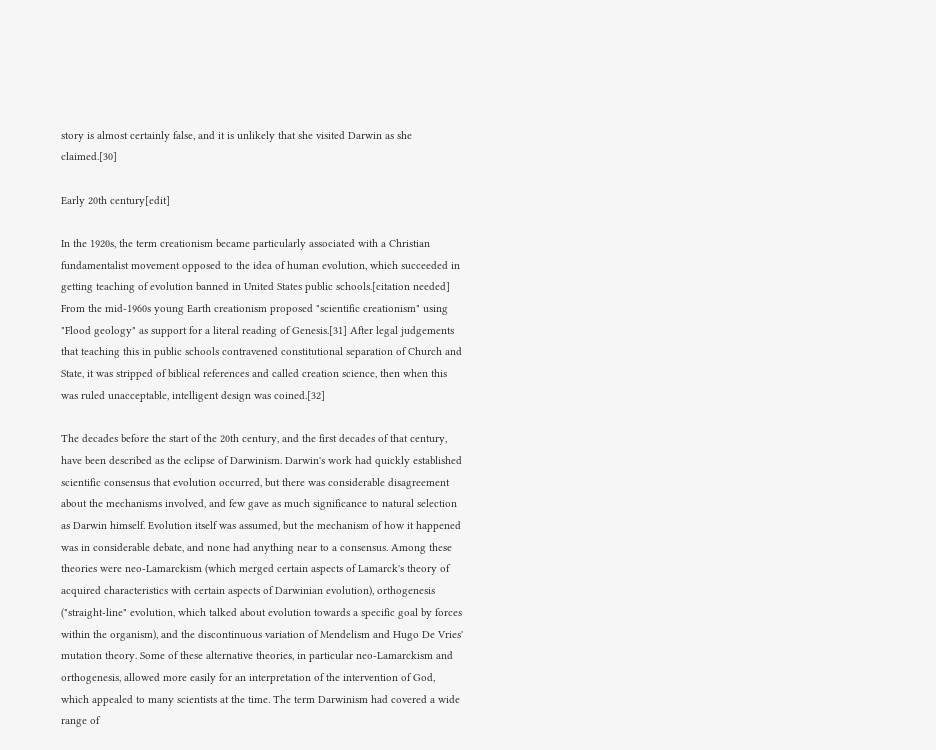story is almost certainly false, and it is unlikely that she visited Darwin as she claimed.[30]

Early 20th century[edit]

In the 1920s, the term creationism became particularly associated with a Christian fundamentalist movement opposed to the idea of human evolution, which succeeded in getting teaching of evolution banned in United States public schools.[citation needed] From the mid-1960s young Earth creationism proposed "scientific creationism" using "Flood geology" as support for a literal reading of Genesis.[31] After legal judgements that teaching this in public schools contravened constitutional separation of Church and State, it was stripped of biblical references and called creation science, then when this was ruled unacceptable, intelligent design was coined.[32]

The decades before the start of the 20th century, and the first decades of that century, have been described as the eclipse of Darwinism. Darwin's work had quickly established scientific consensus that evolution occurred, but there was considerable disagreement about the mechanisms involved, and few gave as much significance to natural selection as Darwin himself. Evolution itself was assumed, but the mechanism of how it happened was in considerable debate, and none had anything near to a consensus. Among these theories were neo-Lamarckism (which merged certain aspects of Lamarck's theory of acquired characteristics with certain aspects of Darwinian evolution), orthogenesis ("straight-line" evolution, which talked about evolution towards a specific goal by forces within the organism), and the discontinuous variation of Mendelism and Hugo De Vries' mutation theory. Some of these alternative theories, in particular neo-Lamarckism and orthogenesis, allowed more easily for an interpretation of the intervention of God, which appealed to many scientists at the time. The term Darwinism had covered a wide range of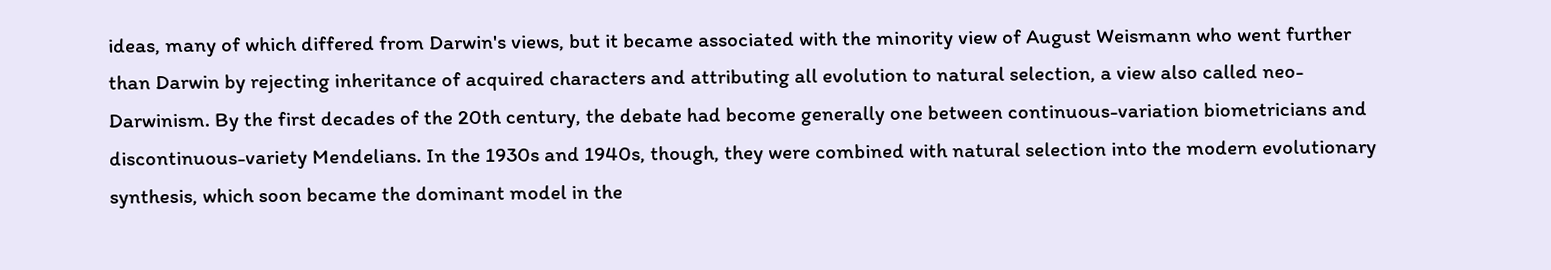ideas, many of which differed from Darwin's views, but it became associated with the minority view of August Weismann who went further than Darwin by rejecting inheritance of acquired characters and attributing all evolution to natural selection, a view also called neo-Darwinism. By the first decades of the 20th century, the debate had become generally one between continuous-variation biometricians and discontinuous-variety Mendelians. In the 1930s and 1940s, though, they were combined with natural selection into the modern evolutionary synthesis, which soon became the dominant model in the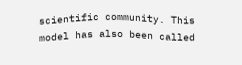scientific community. This model has also been called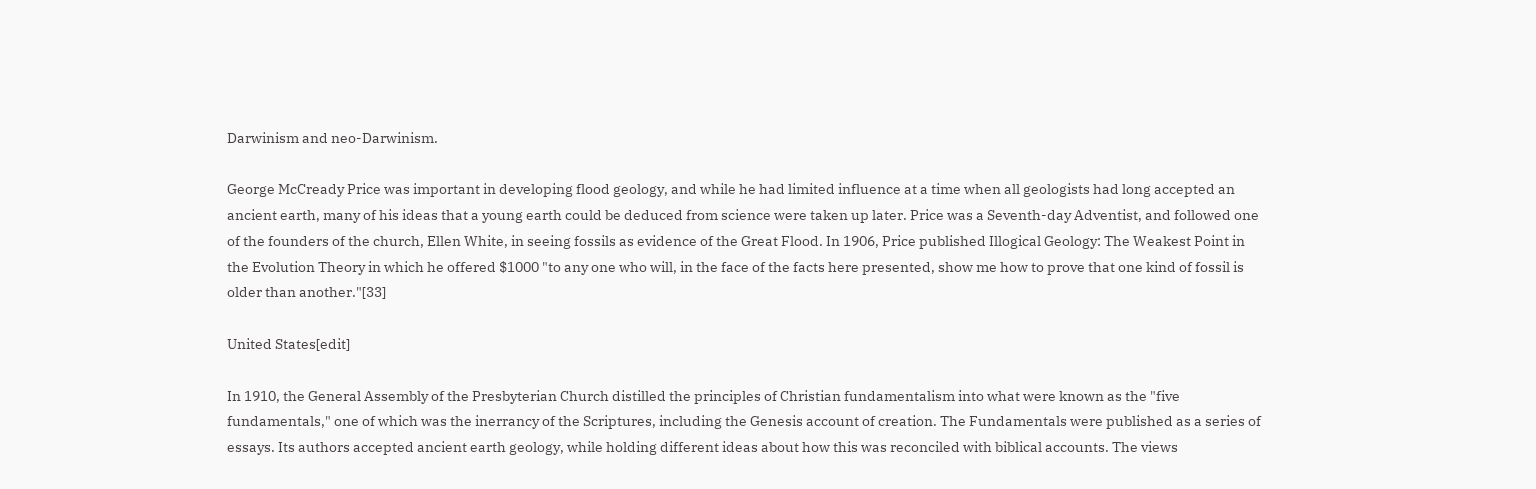Darwinism and neo-Darwinism.

George McCready Price was important in developing flood geology, and while he had limited influence at a time when all geologists had long accepted an ancient earth, many of his ideas that a young earth could be deduced from science were taken up later. Price was a Seventh-day Adventist, and followed one of the founders of the church, Ellen White, in seeing fossils as evidence of the Great Flood. In 1906, Price published Illogical Geology: The Weakest Point in the Evolution Theory in which he offered $1000 "to any one who will, in the face of the facts here presented, show me how to prove that one kind of fossil is older than another."[33]

United States[edit]

In 1910, the General Assembly of the Presbyterian Church distilled the principles of Christian fundamentalism into what were known as the "five fundamentals," one of which was the inerrancy of the Scriptures, including the Genesis account of creation. The Fundamentals were published as a series of essays. Its authors accepted ancient earth geology, while holding different ideas about how this was reconciled with biblical accounts. The views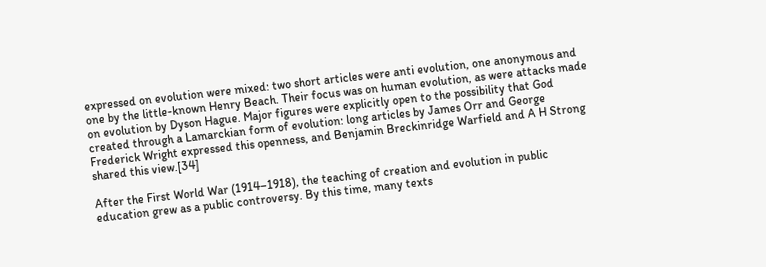expressed on evolution were mixed: two short articles were anti evolution, one anonymous and one by the little-known Henry Beach. Their focus was on human evolution, as were attacks made on evolution by Dyson Hague. Major figures were explicitly open to the possibility that God created through a Lamarckian form of evolution: long articles by James Orr and George Frederick Wright expressed this openness, and Benjamin Breckinridge Warfield and A H Strong shared this view.[34]

After the First World War (1914–1918), the teaching of creation and evolution in public education grew as a public controversy. By this time, many texts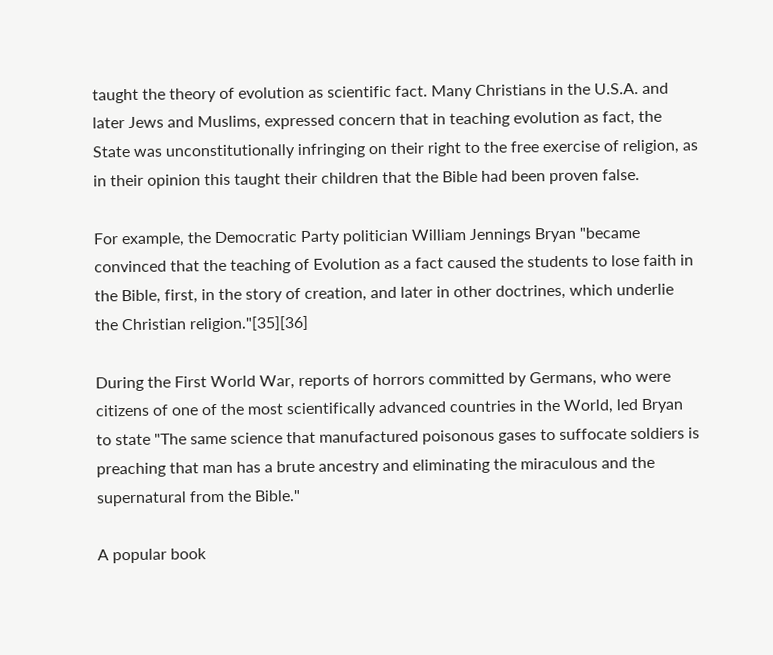taught the theory of evolution as scientific fact. Many Christians in the U.S.A. and later Jews and Muslims, expressed concern that in teaching evolution as fact, the State was unconstitutionally infringing on their right to the free exercise of religion, as in their opinion this taught their children that the Bible had been proven false.

For example, the Democratic Party politician William Jennings Bryan "became convinced that the teaching of Evolution as a fact caused the students to lose faith in the Bible, first, in the story of creation, and later in other doctrines, which underlie the Christian religion."[35][36]

During the First World War, reports of horrors committed by Germans, who were citizens of one of the most scientifically advanced countries in the World, led Bryan to state "The same science that manufactured poisonous gases to suffocate soldiers is preaching that man has a brute ancestry and eliminating the miraculous and the supernatural from the Bible."

A popular book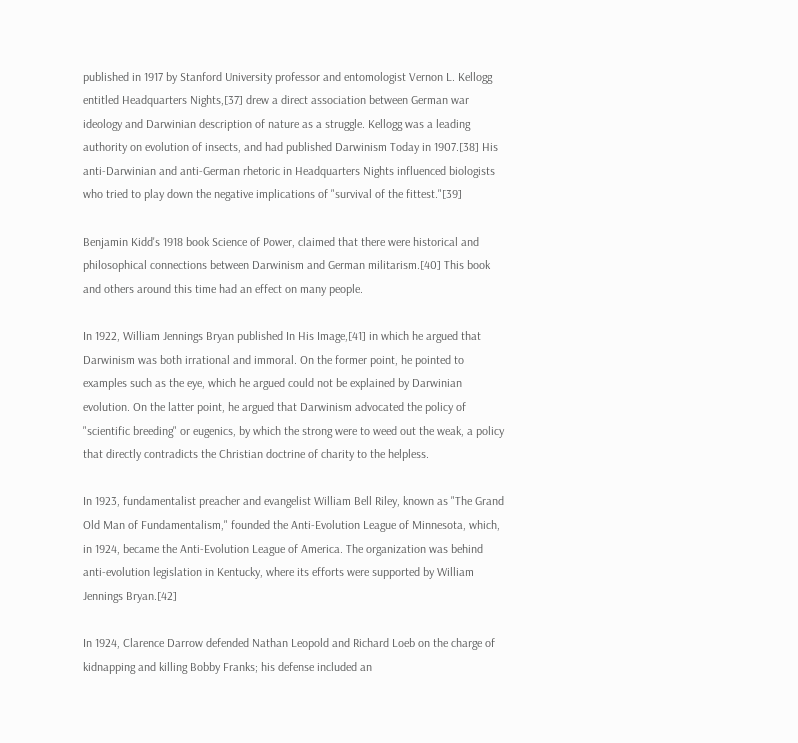published in 1917 by Stanford University professor and entomologist Vernon L. Kellogg entitled Headquarters Nights,[37] drew a direct association between German war ideology and Darwinian description of nature as a struggle. Kellogg was a leading authority on evolution of insects, and had published Darwinism Today in 1907.[38] His anti-Darwinian and anti-German rhetoric in Headquarters Nights influenced biologists who tried to play down the negative implications of "survival of the fittest."[39]

Benjamin Kidd's 1918 book Science of Power, claimed that there were historical and philosophical connections between Darwinism and German militarism.[40] This book and others around this time had an effect on many people.

In 1922, William Jennings Bryan published In His Image,[41] in which he argued that Darwinism was both irrational and immoral. On the former point, he pointed to examples such as the eye, which he argued could not be explained by Darwinian evolution. On the latter point, he argued that Darwinism advocated the policy of "scientific breeding" or eugenics, by which the strong were to weed out the weak, a policy that directly contradicts the Christian doctrine of charity to the helpless.

In 1923, fundamentalist preacher and evangelist William Bell Riley, known as "The Grand Old Man of Fundamentalism," founded the Anti-Evolution League of Minnesota, which, in 1924, became the Anti-Evolution League of America. The organization was behind anti-evolution legislation in Kentucky, where its efforts were supported by William Jennings Bryan.[42]

In 1924, Clarence Darrow defended Nathan Leopold and Richard Loeb on the charge of kidnapping and killing Bobby Franks; his defense included an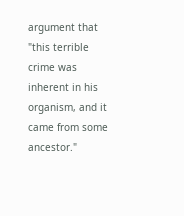argument that "this terrible crime was inherent in his organism, and it came from some ancestor."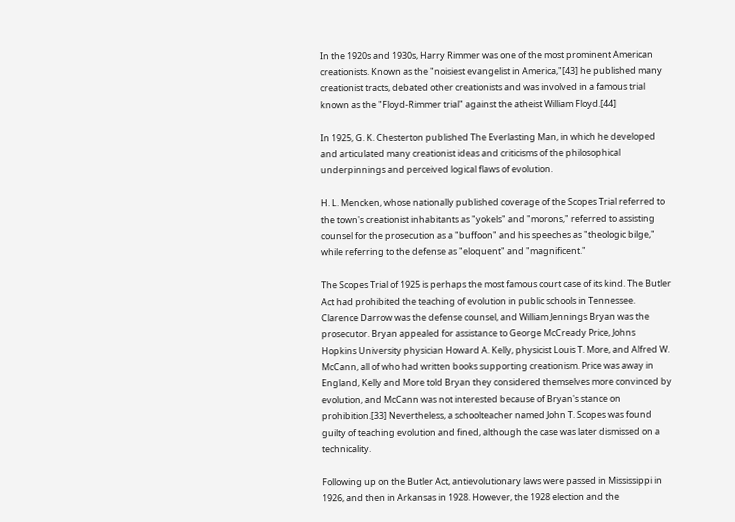In the 1920s and 1930s, Harry Rimmer was one of the most prominent American creationists. Known as the "noisiest evangelist in America,"[43] he published many creationist tracts, debated other creationists and was involved in a famous trial known as the "Floyd-Rimmer trial" against the atheist William Floyd.[44]

In 1925, G. K. Chesterton published The Everlasting Man, in which he developed and articulated many creationist ideas and criticisms of the philosophical underpinnings and perceived logical flaws of evolution.

H. L. Mencken, whose nationally published coverage of the Scopes Trial referred to the town's creationist inhabitants as "yokels" and "morons," referred to assisting counsel for the prosecution as a "buffoon" and his speeches as "theologic bilge," while referring to the defense as "eloquent" and "magnificent."

The Scopes Trial of 1925 is perhaps the most famous court case of its kind. The Butler Act had prohibited the teaching of evolution in public schools in Tennessee. Clarence Darrow was the defense counsel, and William Jennings Bryan was the prosecutor. Bryan appealed for assistance to George McCready Price, Johns Hopkins University physician Howard A. Kelly, physicist Louis T. More, and Alfred W. McCann, all of who had written books supporting creationism. Price was away in England, Kelly and More told Bryan they considered themselves more convinced by evolution, and McCann was not interested because of Bryan's stance on prohibition.[33] Nevertheless, a schoolteacher named John T. Scopes was found guilty of teaching evolution and fined, although the case was later dismissed on a technicality.

Following up on the Butler Act, antievolutionary laws were passed in Mississippi in 1926, and then in Arkansas in 1928. However, the 1928 election and the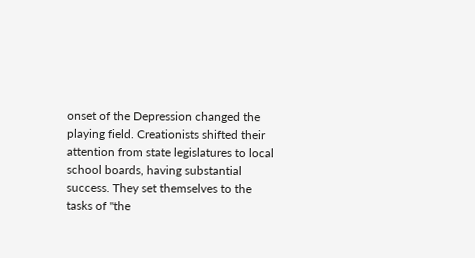onset of the Depression changed the playing field. Creationists shifted their attention from state legislatures to local school boards, having substantial success. They set themselves to the tasks of "the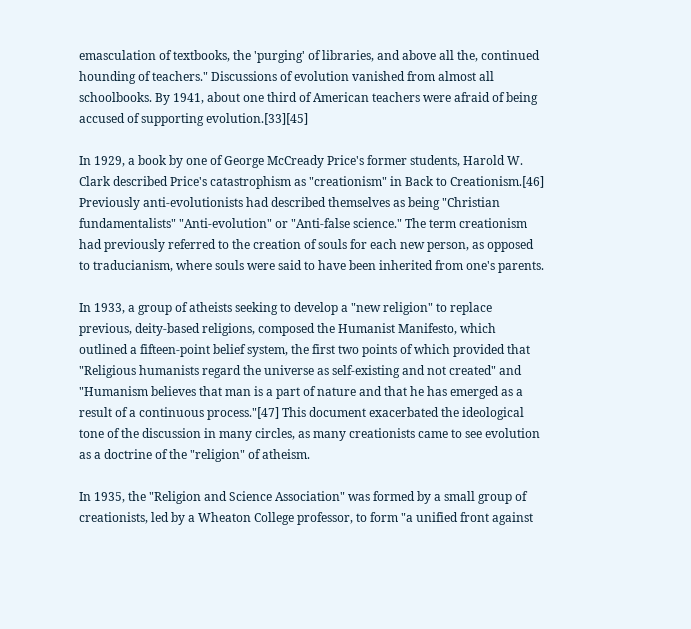emasculation of textbooks, the 'purging' of libraries, and above all the, continued hounding of teachers." Discussions of evolution vanished from almost all schoolbooks. By 1941, about one third of American teachers were afraid of being accused of supporting evolution.[33][45]

In 1929, a book by one of George McCready Price's former students, Harold W. Clark described Price's catastrophism as "creationism" in Back to Creationism.[46] Previously anti-evolutionists had described themselves as being "Christian fundamentalists" "Anti-evolution" or "Anti-false science." The term creationism had previously referred to the creation of souls for each new person, as opposed to traducianism, where souls were said to have been inherited from one's parents.

In 1933, a group of atheists seeking to develop a "new religion" to replace previous, deity-based religions, composed the Humanist Manifesto, which outlined a fifteen-point belief system, the first two points of which provided that "Religious humanists regard the universe as self-existing and not created" and "Humanism believes that man is a part of nature and that he has emerged as a result of a continuous process."[47] This document exacerbated the ideological tone of the discussion in many circles, as many creationists came to see evolution as a doctrine of the "religion" of atheism.

In 1935, the "Religion and Science Association" was formed by a small group of creationists, led by a Wheaton College professor, to form "a unified front against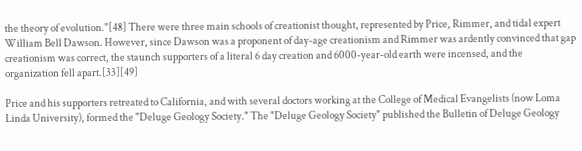the theory of evolution."[48] There were three main schools of creationist thought, represented by Price, Rimmer, and tidal expert William Bell Dawson. However, since Dawson was a proponent of day-age creationism and Rimmer was ardently convinced that gap creationism was correct, the staunch supporters of a literal 6 day creation and 6000-year-old earth were incensed, and the organization fell apart.[33][49]

Price and his supporters retreated to California, and with several doctors working at the College of Medical Evangelists (now Loma Linda University), formed the "Deluge Geology Society." The "Deluge Geology Society" published the Bulletin of Deluge Geology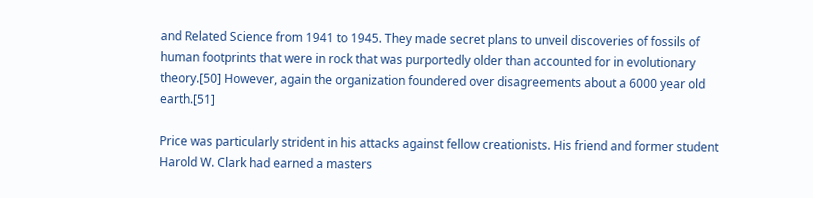and Related Science from 1941 to 1945. They made secret plans to unveil discoveries of fossils of human footprints that were in rock that was purportedly older than accounted for in evolutionary theory.[50] However, again the organization foundered over disagreements about a 6000 year old earth.[51]

Price was particularly strident in his attacks against fellow creationists. His friend and former student Harold W. Clark had earned a masters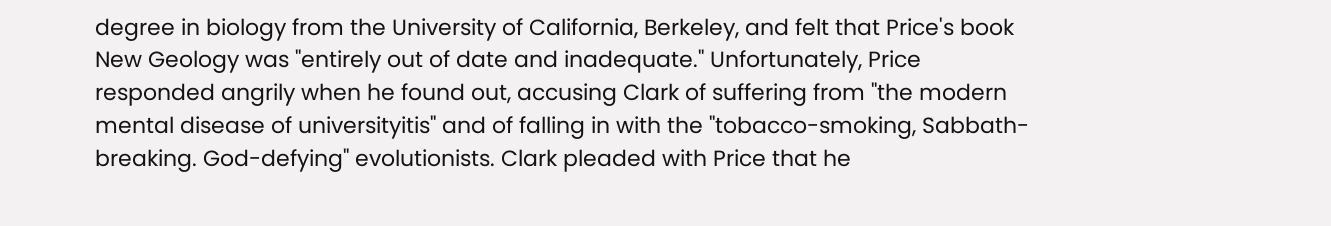degree in biology from the University of California, Berkeley, and felt that Price's book New Geology was "entirely out of date and inadequate." Unfortunately, Price responded angrily when he found out, accusing Clark of suffering from "the modern mental disease of universityitis" and of falling in with the "tobacco-smoking, Sabbath-breaking. God-defying" evolutionists. Clark pleaded with Price that he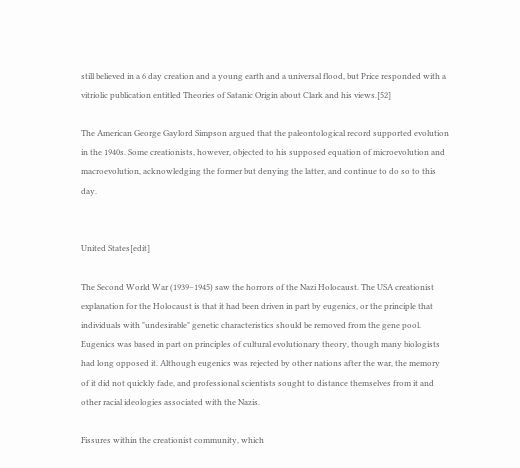still believed in a 6 day creation and a young earth and a universal flood, but Price responded with a vitriolic publication entitled Theories of Satanic Origin about Clark and his views.[52]

The American George Gaylord Simpson argued that the paleontological record supported evolution in the 1940s. Some creationists, however, objected to his supposed equation of microevolution and macroevolution, acknowledging the former but denying the latter, and continue to do so to this day.


United States[edit]

The Second World War (1939–1945) saw the horrors of the Nazi Holocaust. The USA creationist explanation for the Holocaust is that it had been driven in part by eugenics, or the principle that individuals with "undesirable" genetic characteristics should be removed from the gene pool. Eugenics was based in part on principles of cultural evolutionary theory, though many biologists had long opposed it. Although eugenics was rejected by other nations after the war, the memory of it did not quickly fade, and professional scientists sought to distance themselves from it and other racial ideologies associated with the Nazis.

Fissures within the creationist community, which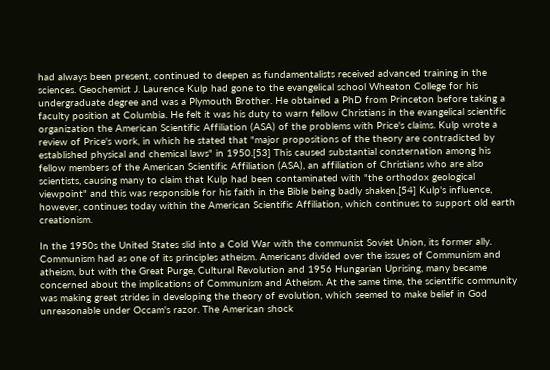had always been present, continued to deepen as fundamentalists received advanced training in the sciences. Geochemist J. Laurence Kulp had gone to the evangelical school Wheaton College for his undergraduate degree and was a Plymouth Brother. He obtained a PhD from Princeton before taking a faculty position at Columbia. He felt it was his duty to warn fellow Christians in the evangelical scientific organization the American Scientific Affiliation (ASA) of the problems with Price's claims. Kulp wrote a review of Price's work, in which he stated that "major propositions of the theory are contradicted by established physical and chemical laws" in 1950.[53] This caused substantial consternation among his fellow members of the American Scientific Affiliation (ASA), an affiliation of Christians who are also scientists, causing many to claim that Kulp had been contaminated with "the orthodox geological viewpoint" and this was responsible for his faith in the Bible being badly shaken.[54] Kulp's influence, however, continues today within the American Scientific Affiliation, which continues to support old earth creationism.

In the 1950s the United States slid into a Cold War with the communist Soviet Union, its former ally. Communism had as one of its principles atheism. Americans divided over the issues of Communism and atheism, but with the Great Purge, Cultural Revolution and 1956 Hungarian Uprising, many became concerned about the implications of Communism and Atheism. At the same time, the scientific community was making great strides in developing the theory of evolution, which seemed to make belief in God unreasonable under Occam's razor. The American shock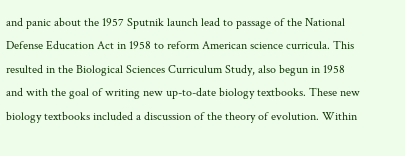and panic about the 1957 Sputnik launch lead to passage of the National Defense Education Act in 1958 to reform American science curricula. This resulted in the Biological Sciences Curriculum Study, also begun in 1958 and with the goal of writing new up-to-date biology textbooks. These new biology textbooks included a discussion of the theory of evolution. Within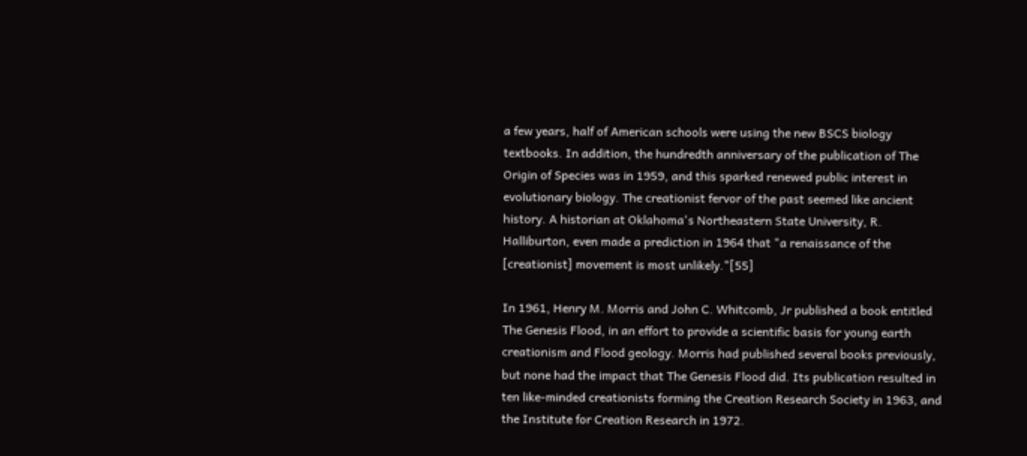a few years, half of American schools were using the new BSCS biology textbooks. In addition, the hundredth anniversary of the publication of The Origin of Species was in 1959, and this sparked renewed public interest in evolutionary biology. The creationist fervor of the past seemed like ancient history. A historian at Oklahoma's Northeastern State University, R. Halliburton, even made a prediction in 1964 that "a renaissance of the [creationist] movement is most unlikely."[55]

In 1961, Henry M. Morris and John C. Whitcomb, Jr published a book entitled The Genesis Flood, in an effort to provide a scientific basis for young earth creationism and Flood geology. Morris had published several books previously, but none had the impact that The Genesis Flood did. Its publication resulted in ten like-minded creationists forming the Creation Research Society in 1963, and the Institute for Creation Research in 1972.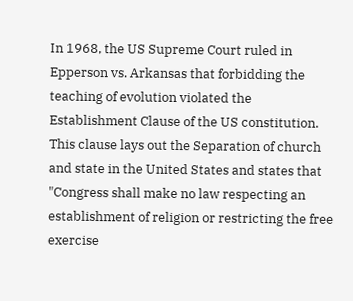In 1968, the US Supreme Court ruled in Epperson vs. Arkansas that forbidding the teaching of evolution violated the Establishment Clause of the US constitution. This clause lays out the Separation of church and state in the United States and states that "Congress shall make no law respecting an establishment of religion or restricting the free exercise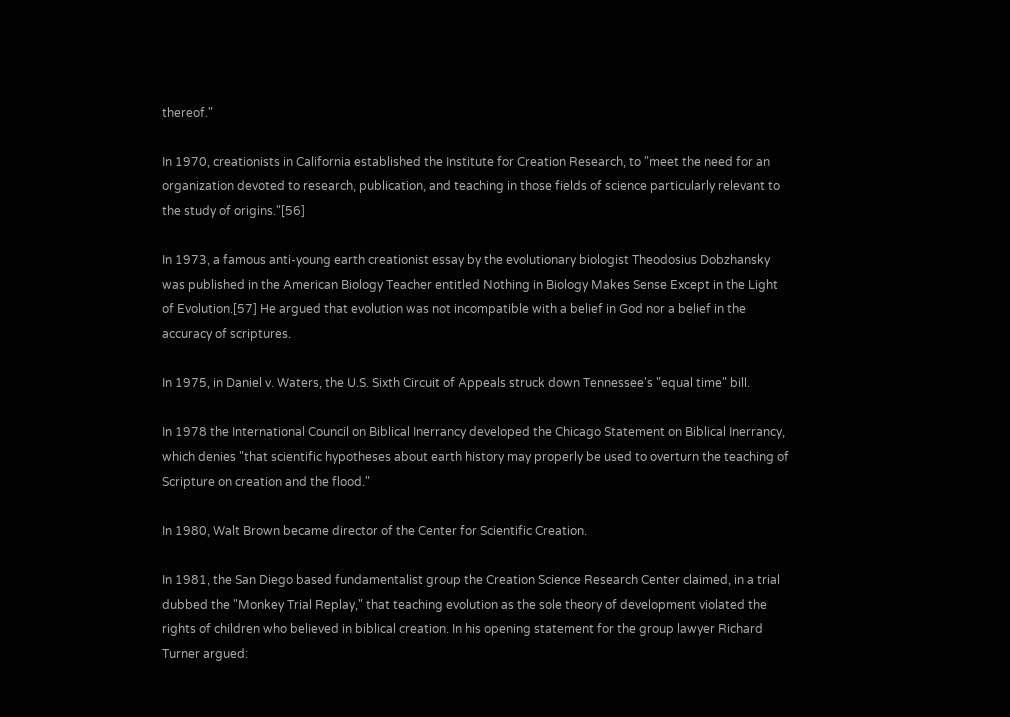thereof."

In 1970, creationists in California established the Institute for Creation Research, to "meet the need for an organization devoted to research, publication, and teaching in those fields of science particularly relevant to the study of origins."[56]

In 1973, a famous anti-young earth creationist essay by the evolutionary biologist Theodosius Dobzhansky was published in the American Biology Teacher entitled Nothing in Biology Makes Sense Except in the Light of Evolution.[57] He argued that evolution was not incompatible with a belief in God nor a belief in the accuracy of scriptures.

In 1975, in Daniel v. Waters, the U.S. Sixth Circuit of Appeals struck down Tennessee's "equal time" bill.

In 1978 the International Council on Biblical Inerrancy developed the Chicago Statement on Biblical Inerrancy, which denies "that scientific hypotheses about earth history may properly be used to overturn the teaching of Scripture on creation and the flood."

In 1980, Walt Brown became director of the Center for Scientific Creation.

In 1981, the San Diego based fundamentalist group the Creation Science Research Center claimed, in a trial dubbed the "Monkey Trial Replay," that teaching evolution as the sole theory of development violated the rights of children who believed in biblical creation. In his opening statement for the group lawyer Richard Turner argued: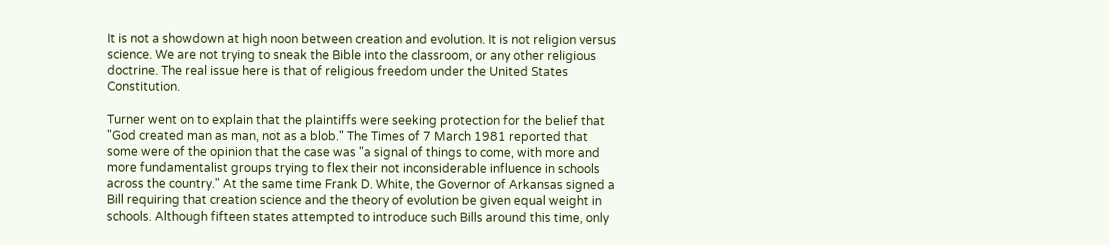It is not a showdown at high noon between creation and evolution. It is not religion versus science. We are not trying to sneak the Bible into the classroom, or any other religious doctrine. The real issue here is that of religious freedom under the United States Constitution.

Turner went on to explain that the plaintiffs were seeking protection for the belief that "God created man as man, not as a blob." The Times of 7 March 1981 reported that some were of the opinion that the case was "a signal of things to come, with more and more fundamentalist groups trying to flex their not inconsiderable influence in schools across the country." At the same time Frank D. White, the Governor of Arkansas signed a Bill requiring that creation science and the theory of evolution be given equal weight in schools. Although fifteen states attempted to introduce such Bills around this time, only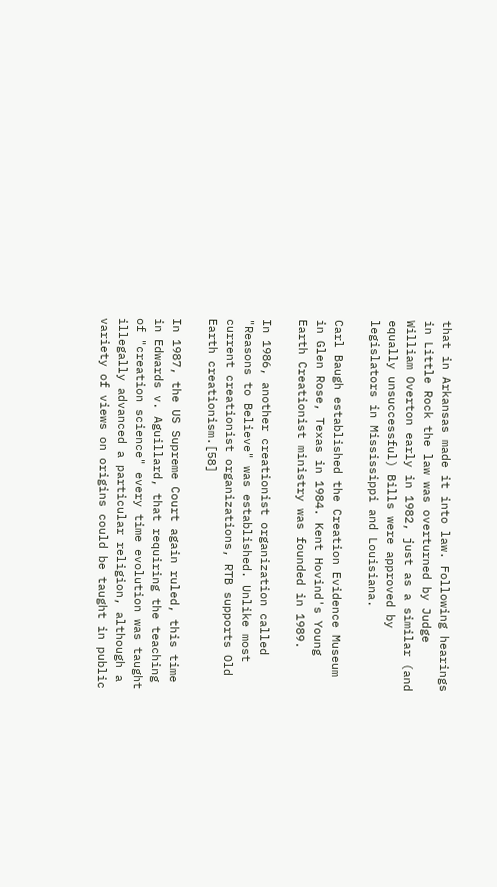that in Arkansas made it into law. Following hearings in Little Rock the law was overturned by Judge William Overton early in 1982, just as a similar (and equally unsuccessful) Bills were approved by legislators in Mississippi and Louisiana.

Carl Baugh established the Creation Evidence Museum in Glen Rose, Texas in 1984. Kent Hovind's Young Earth Creationist ministry was founded in 1989.

In 1986, another creationist organization called "Reasons to Believe" was established. Unlike most current creationist organizations, RTB supports Old Earth creationism.[58]

In 1987, the US Supreme Court again ruled, this time in Edwards v. Aguillard, that requiring the teaching of "creation science" every time evolution was taught illegally advanced a particular religion, although a variety of views on origins could be taught in public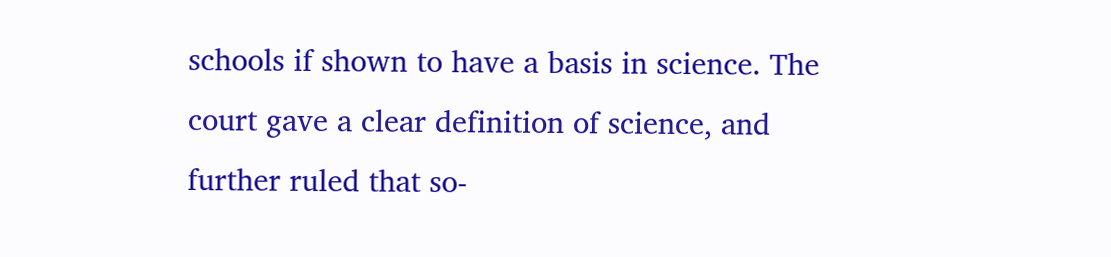schools if shown to have a basis in science. The court gave a clear definition of science, and further ruled that so-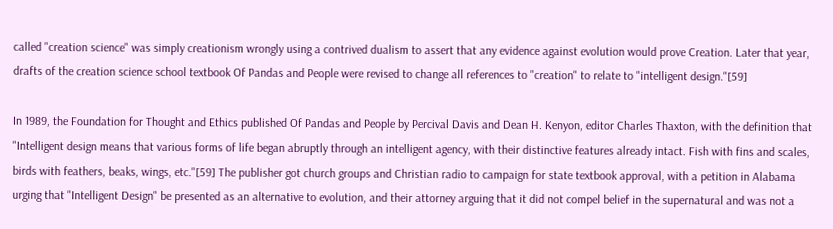called "creation science" was simply creationism wrongly using a contrived dualism to assert that any evidence against evolution would prove Creation. Later that year, drafts of the creation science school textbook Of Pandas and People were revised to change all references to "creation" to relate to "intelligent design."[59]

In 1989, the Foundation for Thought and Ethics published Of Pandas and People by Percival Davis and Dean H. Kenyon, editor Charles Thaxton, with the definition that "Intelligent design means that various forms of life began abruptly through an intelligent agency, with their distinctive features already intact. Fish with fins and scales, birds with feathers, beaks, wings, etc."[59] The publisher got church groups and Christian radio to campaign for state textbook approval, with a petition in Alabama urging that "Intelligent Design" be presented as an alternative to evolution, and their attorney arguing that it did not compel belief in the supernatural and was not a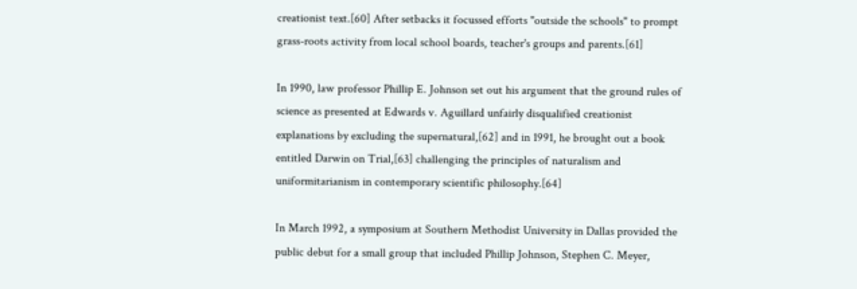creationist text.[60] After setbacks it focussed efforts "outside the schools" to prompt grass-roots activity from local school boards, teacher's groups and parents.[61]

In 1990, law professor Phillip E. Johnson set out his argument that the ground rules of science as presented at Edwards v. Aguillard unfairly disqualified creationist explanations by excluding the supernatural,[62] and in 1991, he brought out a book entitled Darwin on Trial,[63] challenging the principles of naturalism and uniformitarianism in contemporary scientific philosophy.[64]

In March 1992, a symposium at Southern Methodist University in Dallas provided the public debut for a small group that included Phillip Johnson, Stephen C. Meyer,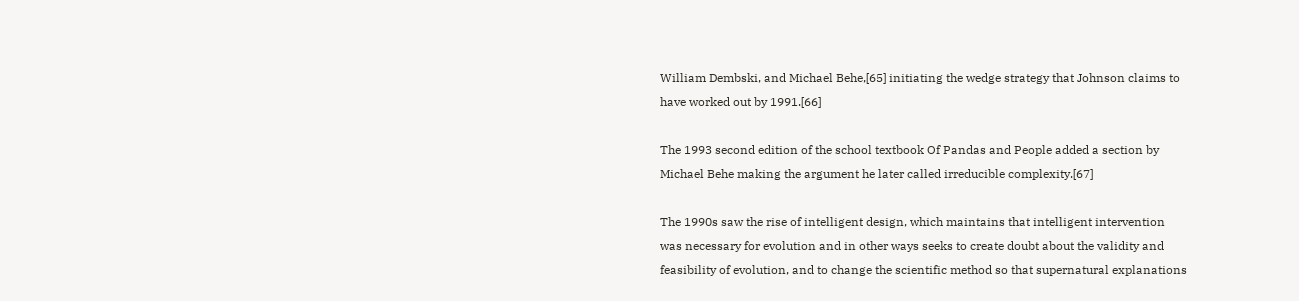William Dembski, and Michael Behe,[65] initiating the wedge strategy that Johnson claims to have worked out by 1991.[66]

The 1993 second edition of the school textbook Of Pandas and People added a section by Michael Behe making the argument he later called irreducible complexity.[67]

The 1990s saw the rise of intelligent design, which maintains that intelligent intervention was necessary for evolution and in other ways seeks to create doubt about the validity and feasibility of evolution, and to change the scientific method so that supernatural explanations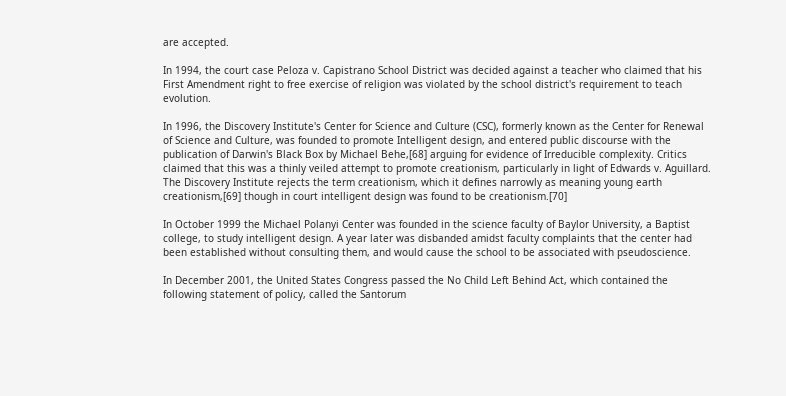are accepted.

In 1994, the court case Peloza v. Capistrano School District was decided against a teacher who claimed that his First Amendment right to free exercise of religion was violated by the school district's requirement to teach evolution.

In 1996, the Discovery Institute's Center for Science and Culture (CSC), formerly known as the Center for Renewal of Science and Culture, was founded to promote Intelligent design, and entered public discourse with the publication of Darwin's Black Box by Michael Behe,[68] arguing for evidence of Irreducible complexity. Critics claimed that this was a thinly veiled attempt to promote creationism, particularly in light of Edwards v. Aguillard. The Discovery Institute rejects the term creationism, which it defines narrowly as meaning young earth creationism,[69] though in court intelligent design was found to be creationism.[70]

In October 1999 the Michael Polanyi Center was founded in the science faculty of Baylor University, a Baptist college, to study intelligent design. A year later was disbanded amidst faculty complaints that the center had been established without consulting them, and would cause the school to be associated with pseudoscience.

In December 2001, the United States Congress passed the No Child Left Behind Act, which contained the following statement of policy, called the Santorum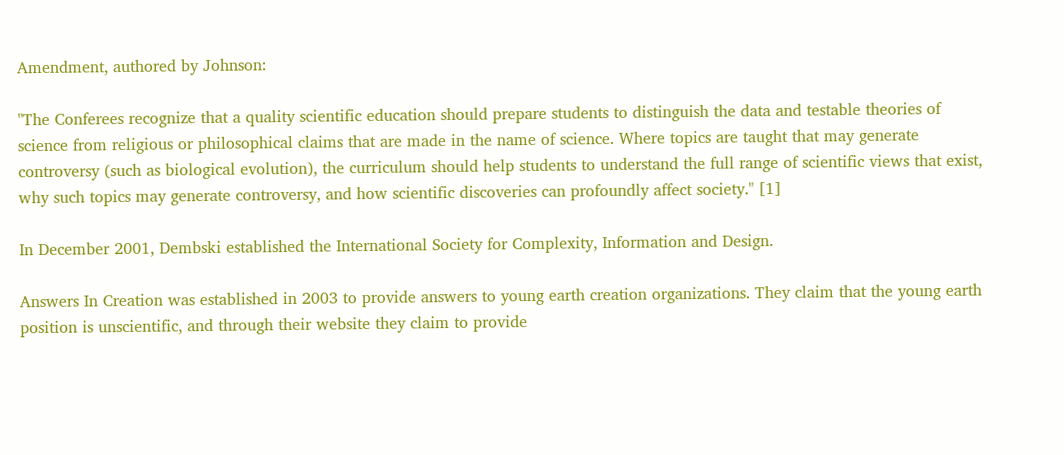Amendment, authored by Johnson:

"The Conferees recognize that a quality scientific education should prepare students to distinguish the data and testable theories of science from religious or philosophical claims that are made in the name of science. Where topics are taught that may generate controversy (such as biological evolution), the curriculum should help students to understand the full range of scientific views that exist, why such topics may generate controversy, and how scientific discoveries can profoundly affect society." [1]

In December 2001, Dembski established the International Society for Complexity, Information and Design.

Answers In Creation was established in 2003 to provide answers to young earth creation organizations. They claim that the young earth position is unscientific, and through their website they claim to provide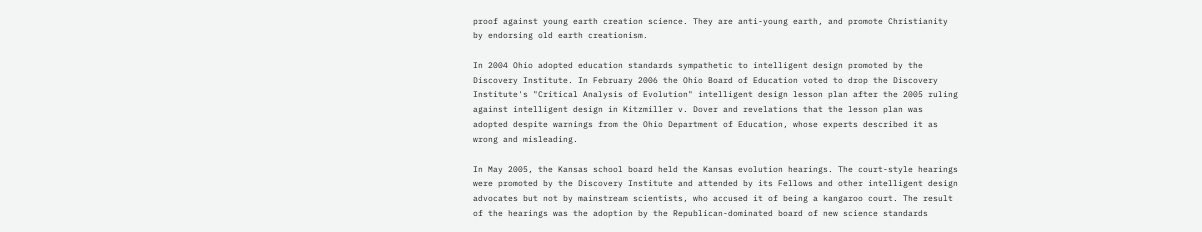proof against young earth creation science. They are anti-young earth, and promote Christianity by endorsing old earth creationism.

In 2004 Ohio adopted education standards sympathetic to intelligent design promoted by the Discovery Institute. In February 2006 the Ohio Board of Education voted to drop the Discovery Institute's "Critical Analysis of Evolution" intelligent design lesson plan after the 2005 ruling against intelligent design in Kitzmiller v. Dover and revelations that the lesson plan was adopted despite warnings from the Ohio Department of Education, whose experts described it as wrong and misleading.

In May 2005, the Kansas school board held the Kansas evolution hearings. The court-style hearings were promoted by the Discovery Institute and attended by its Fellows and other intelligent design advocates but not by mainstream scientists, who accused it of being a kangaroo court. The result of the hearings was the adoption by the Republican-dominated board of new science standards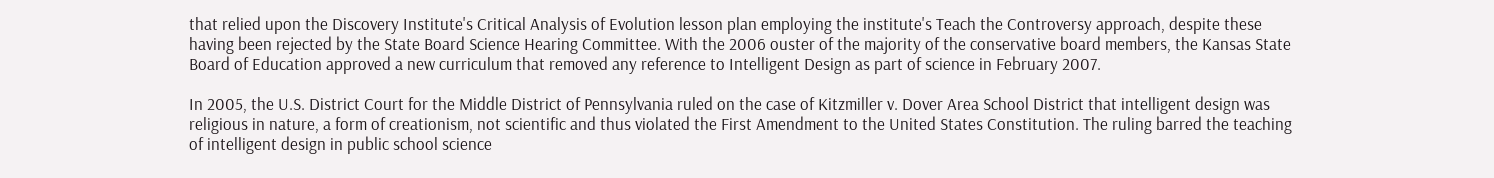that relied upon the Discovery Institute's Critical Analysis of Evolution lesson plan employing the institute's Teach the Controversy approach, despite these having been rejected by the State Board Science Hearing Committee. With the 2006 ouster of the majority of the conservative board members, the Kansas State Board of Education approved a new curriculum that removed any reference to Intelligent Design as part of science in February 2007.

In 2005, the U.S. District Court for the Middle District of Pennsylvania ruled on the case of Kitzmiller v. Dover Area School District that intelligent design was religious in nature, a form of creationism, not scientific and thus violated the First Amendment to the United States Constitution. The ruling barred the teaching of intelligent design in public school science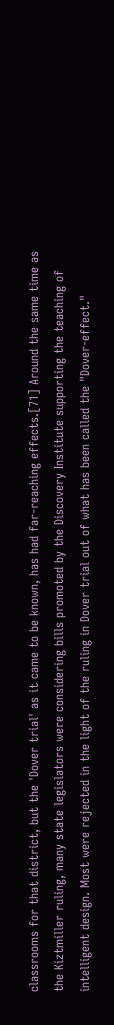classrooms for that district, but the 'Dover trial' as it came to be known, has had far-reaching effects.[71] Around the same time as the Kiztmiller ruling, many state legislators were considering bills promoted by the Discovery Institute supporting the teaching of intelligent design. Most were rejected in the light of the ruling in Dover trial out of what has been called the "Dover-effect."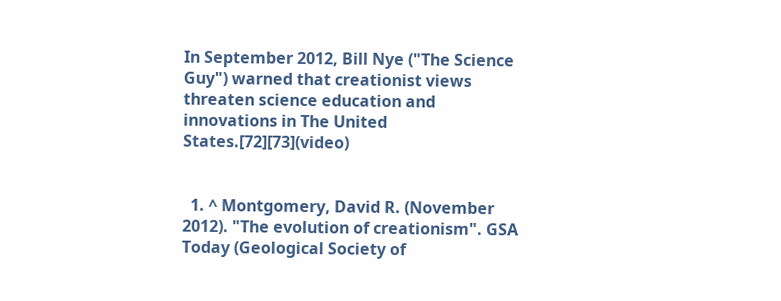In September 2012, Bill Nye ("The Science Guy") warned that creationist views threaten science education and innovations in The United States.[72][73](video)


  1. ^ Montgomery, David R. (November 2012). "The evolution of creationism". GSA Today (Geological Society of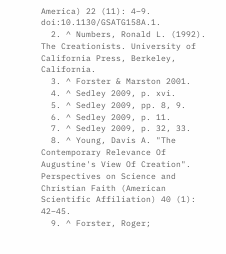America) 22 (11): 4–9. doi:10.1130/GSATG158A.1.
  2. ^ Numbers, Ronald L. (1992). The Creationists. University of California Press, Berkeley, California.
  3. ^ Forster & Marston 2001.
  4. ^ Sedley 2009, p. xvi.
  5. ^ Sedley 2009, pp. 8, 9.
  6. ^ Sedley 2009, p. 11.
  7. ^ Sedley 2009, p. 32, 33.
  8. ^ Young, Davis A. "The Contemporary Relevance Of Augustine's View Of Creation". Perspectives on Science and Christian Faith (American Scientific Affiliation) 40 (1): 42–45.
  9. ^ Forster, Roger;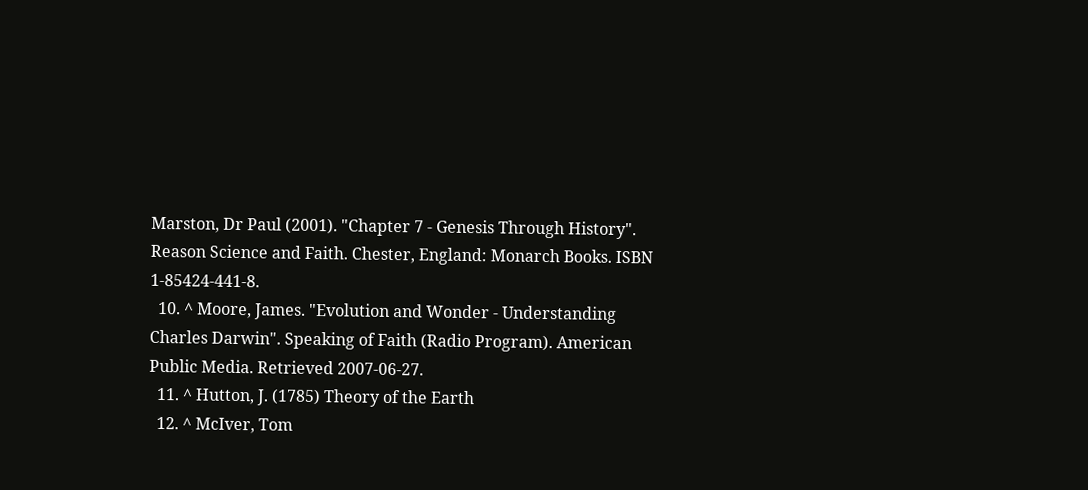Marston, Dr Paul (2001). "Chapter 7 - Genesis Through History". Reason Science and Faith. Chester, England: Monarch Books. ISBN 1-85424-441-8.
  10. ^ Moore, James. "Evolution and Wonder - Understanding Charles Darwin". Speaking of Faith (Radio Program). American Public Media. Retrieved 2007-06-27.
  11. ^ Hutton, J. (1785) Theory of the Earth
  12. ^ McIver, Tom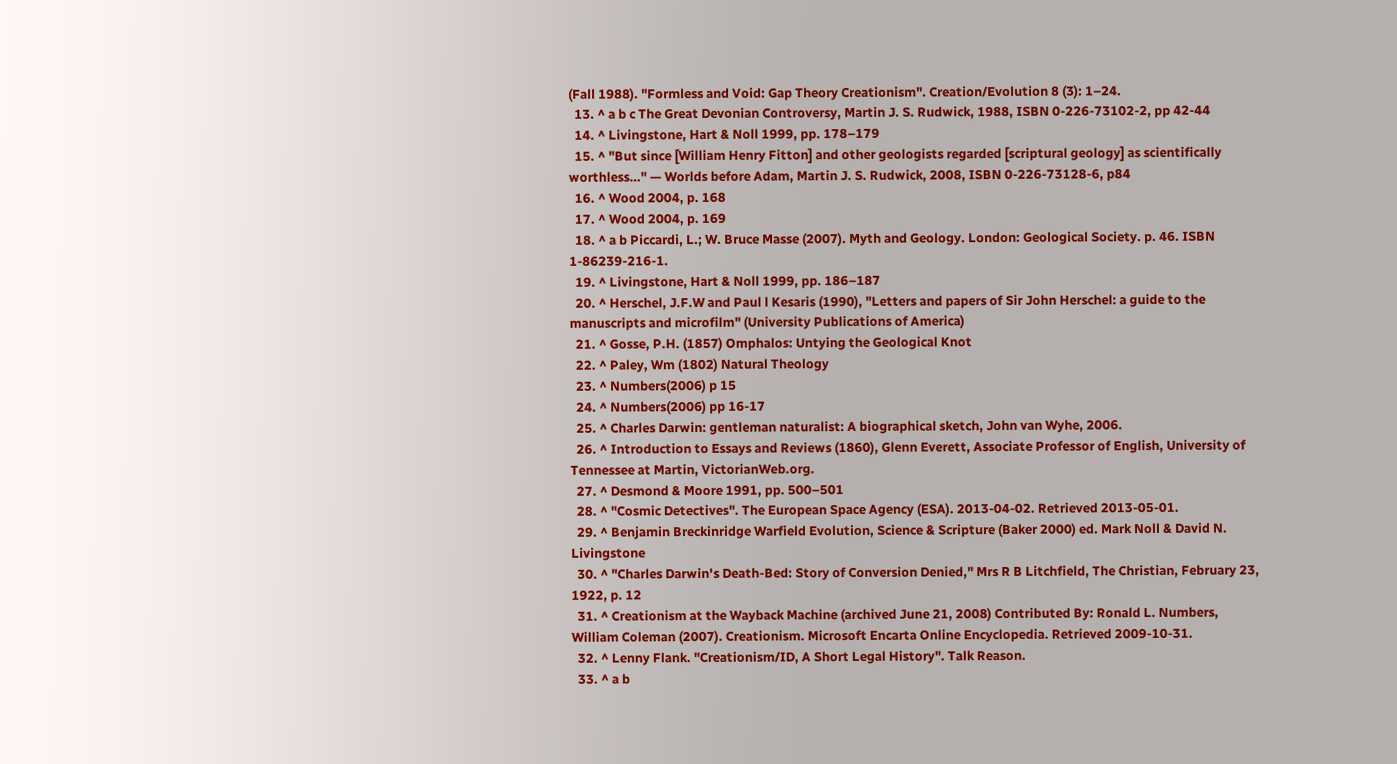(Fall 1988). "Formless and Void: Gap Theory Creationism". Creation/Evolution 8 (3): 1–24.
  13. ^ a b c The Great Devonian Controversy, Martin J. S. Rudwick, 1988, ISBN 0-226-73102-2, pp 42-44
  14. ^ Livingstone, Hart & Noll 1999, pp. 178–179
  15. ^ "But since [William Henry Fitton] and other geologists regarded [scriptural geology] as scientifically worthless…" — Worlds before Adam, Martin J. S. Rudwick, 2008, ISBN 0-226-73128-6, p84
  16. ^ Wood 2004, p. 168
  17. ^ Wood 2004, p. 169
  18. ^ a b Piccardi, L.; W. Bruce Masse (2007). Myth and Geology. London: Geological Society. p. 46. ISBN 1-86239-216-1.
  19. ^ Livingstone, Hart & Noll 1999, pp. 186–187
  20. ^ Herschel, J.F.W and Paul l Kesaris (1990), "Letters and papers of Sir John Herschel: a guide to the manuscripts and microfilm" (University Publications of America)
  21. ^ Gosse, P.H. (1857) Omphalos: Untying the Geological Knot
  22. ^ Paley, Wm (1802) Natural Theology
  23. ^ Numbers(2006) p 15
  24. ^ Numbers(2006) pp 16-17
  25. ^ Charles Darwin: gentleman naturalist: A biographical sketch, John van Wyhe, 2006.
  26. ^ Introduction to Essays and Reviews (1860), Glenn Everett, Associate Professor of English, University of Tennessee at Martin, VictorianWeb.org.
  27. ^ Desmond & Moore 1991, pp. 500–501
  28. ^ "Cosmic Detectives". The European Space Agency (ESA). 2013-04-02. Retrieved 2013-05-01.
  29. ^ Benjamin Breckinridge Warfield Evolution, Science & Scripture (Baker 2000) ed. Mark Noll & David N. Livingstone
  30. ^ "Charles Darwin's Death-Bed: Story of Conversion Denied," Mrs R B Litchfield, The Christian, February 23, 1922, p. 12
  31. ^ Creationism at the Wayback Machine (archived June 21, 2008) Contributed By: Ronald L. Numbers, William Coleman (2007). Creationism. Microsoft Encarta Online Encyclopedia. Retrieved 2009-10-31.
  32. ^ Lenny Flank. "Creationism/ID, A Short Legal History". Talk Reason.
  33. ^ a b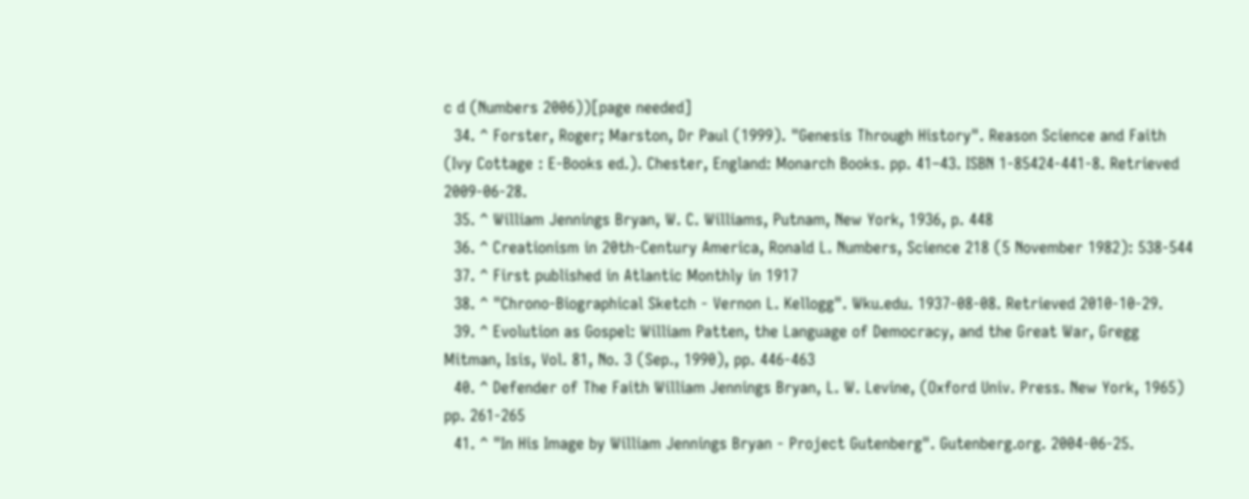c d (Numbers 2006))[page needed]
  34. ^ Forster, Roger; Marston, Dr Paul (1999). "Genesis Through History". Reason Science and Faith (Ivy Cottage : E-Books ed.). Chester, England: Monarch Books. pp. 41–43. ISBN 1-85424-441-8. Retrieved 2009-06-28.
  35. ^ William Jennings Bryan, W. C. Williams, Putnam, New York, 1936, p. 448
  36. ^ Creationism in 20th-Century America, Ronald L. Numbers, Science 218 (5 November 1982): 538-544
  37. ^ First published in Atlantic Monthly in 1917
  38. ^ "Chrono-Biographical Sketch - Vernon L. Kellogg". Wku.edu. 1937-08-08. Retrieved 2010-10-29.
  39. ^ Evolution as Gospel: William Patten, the Language of Democracy, and the Great War, Gregg Mitman, Isis, Vol. 81, No. 3 (Sep., 1990), pp. 446-463
  40. ^ Defender of The Faith William Jennings Bryan, L. W. Levine, (Oxford Univ. Press. New York, 1965) pp. 261-265
  41. ^ "In His Image by William Jennings Bryan - Project Gutenberg". Gutenberg.org. 2004-06-25.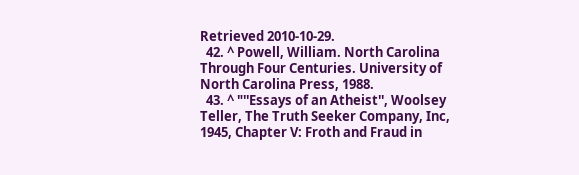Retrieved 2010-10-29.
  42. ^ Powell, William. North Carolina Through Four Centuries. University of North Carolina Press, 1988.
  43. ^ "''Essays of an Atheist'', Woolsey Teller, The Truth Seeker Company, Inc, 1945, Chapter V: Froth and Fraud in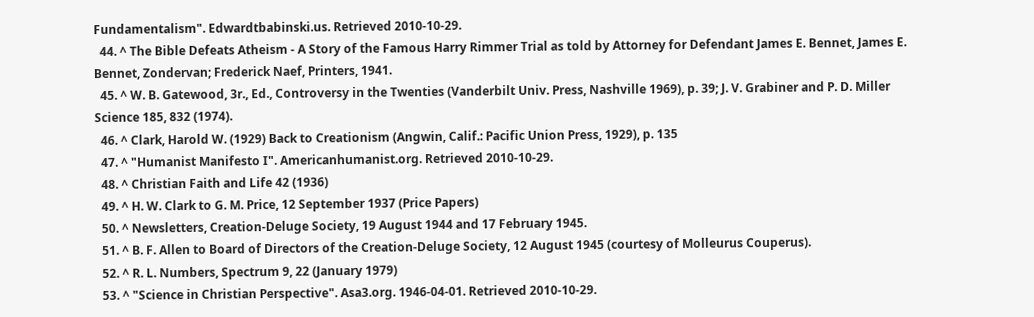Fundamentalism". Edwardtbabinski.us. Retrieved 2010-10-29.
  44. ^ The Bible Defeats Atheism - A Story of the Famous Harry Rimmer Trial as told by Attorney for Defendant James E. Bennet, James E. Bennet, Zondervan; Frederick Naef, Printers, 1941.
  45. ^ W. B. Gatewood, 3r., Ed., Controversy in the Twenties (Vanderbilt Univ. Press, Nashville 1969), p. 39; J. V. Grabiner and P. D. Miller Science 185, 832 (1974).
  46. ^ Clark, Harold W. (1929) Back to Creationism (Angwin, Calif.: Pacific Union Press, 1929), p. 135
  47. ^ "Humanist Manifesto I". Americanhumanist.org. Retrieved 2010-10-29.
  48. ^ Christian Faith and Life 42 (1936)
  49. ^ H. W. Clark to G. M. Price, 12 September 1937 (Price Papers)
  50. ^ Newsletters, Creation-Deluge Society, 19 August 1944 and 17 February 1945.
  51. ^ B. F. Allen to Board of Directors of the Creation-Deluge Society, 12 August 1945 (courtesy of Molleurus Couperus).
  52. ^ R. L. Numbers, Spectrum 9, 22 (January 1979)
  53. ^ "Science in Christian Perspective". Asa3.org. 1946-04-01. Retrieved 2010-10-29.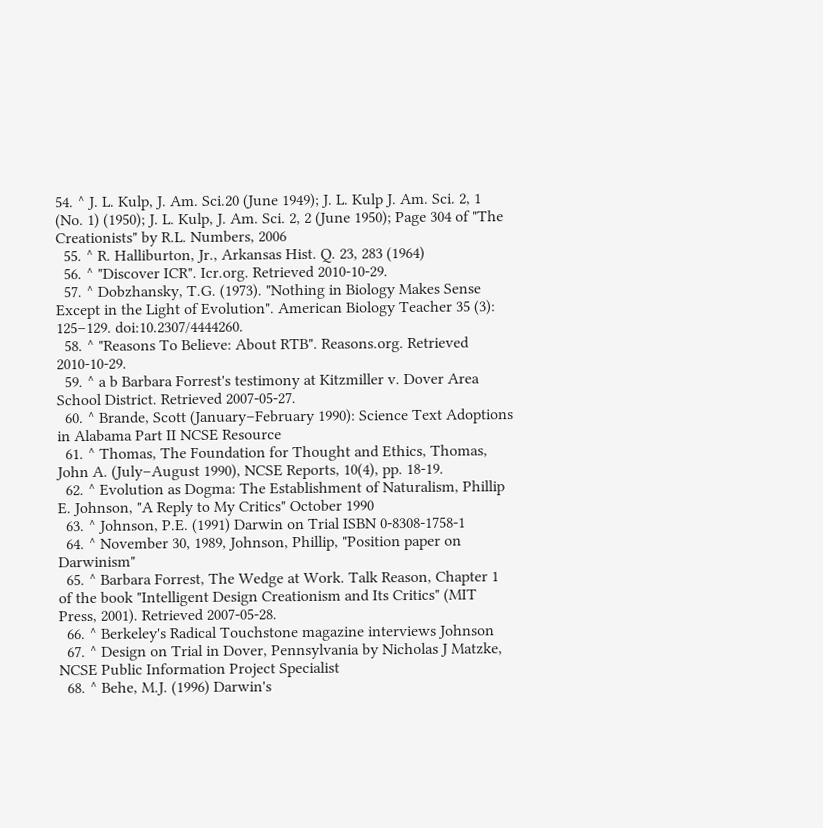54. ^ J. L. Kulp, J. Am. Sci.20 (June 1949); J. L. Kulp J. Am. Sci. 2, 1 (No. 1) (1950); J. L. Kulp, J. Am. Sci. 2, 2 (June 1950); Page 304 of "The Creationists" by R.L. Numbers, 2006
  55. ^ R. Halliburton, Jr., Arkansas Hist. Q. 23, 283 (1964)
  56. ^ "Discover ICR". Icr.org. Retrieved 2010-10-29.
  57. ^ Dobzhansky, T.G. (1973). "Nothing in Biology Makes Sense Except in the Light of Evolution". American Biology Teacher 35 (3): 125–129. doi:10.2307/4444260.
  58. ^ "Reasons To Believe: About RTB". Reasons.org. Retrieved 2010-10-29.
  59. ^ a b Barbara Forrest's testimony at Kitzmiller v. Dover Area School District. Retrieved 2007-05-27.
  60. ^ Brande, Scott (January–February 1990): Science Text Adoptions in Alabama Part II NCSE Resource
  61. ^ Thomas, The Foundation for Thought and Ethics, Thomas, John A. (July–August 1990), NCSE Reports, 10(4), pp. 18-19.
  62. ^ Evolution as Dogma: The Establishment of Naturalism, Phillip E. Johnson, "A Reply to My Critics" October 1990
  63. ^ Johnson, P.E. (1991) Darwin on Trial ISBN 0-8308-1758-1
  64. ^ November 30, 1989, Johnson, Phillip, "Position paper on Darwinism"
  65. ^ Barbara Forrest, The Wedge at Work. Talk Reason, Chapter 1 of the book "Intelligent Design Creationism and Its Critics" (MIT Press, 2001). Retrieved 2007-05-28.
  66. ^ Berkeley's Radical Touchstone magazine interviews Johnson
  67. ^ Design on Trial in Dover, Pennsylvania by Nicholas J Matzke, NCSE Public Information Project Specialist
  68. ^ Behe, M.J. (1996) Darwin's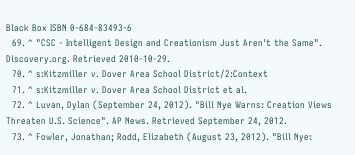Black Box ISBN 0-684-83493-6
  69. ^ "CSC - Intelligent Design and Creationism Just Aren't the Same". Discovery.org. Retrieved 2010-10-29.
  70. ^ s:Kitzmiller v. Dover Area School District/2:Context
  71. ^ s:Kitzmiller v. Dover Area School District et al.
  72. ^ Luvan, Dylan (September 24, 2012). "Bill Nye Warns: Creation Views Threaten U.S. Science". AP News. Retrieved September 24, 2012.
  73. ^ Fowler, Jonathan; Rodd, Elizabeth (August 23, 2012). "Bill Nye: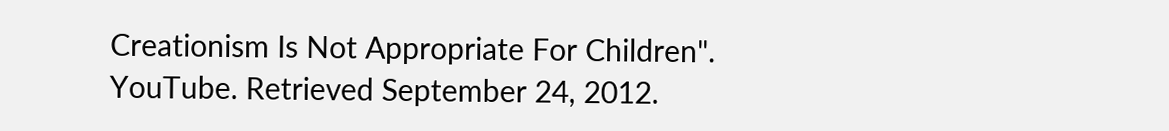Creationism Is Not Appropriate For Children". YouTube. Retrieved September 24, 2012.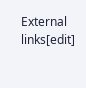External links[edit]